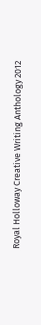Royal Holloway Creative Writing Anthology 2012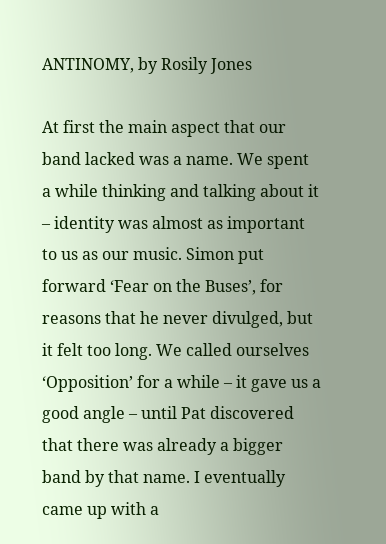ANTINOMY, by Rosily Jones

At first the main aspect that our band lacked was a name. We spent a while thinking and talking about it – identity was almost as important to us as our music. Simon put forward ‘Fear on the Buses’, for reasons that he never divulged, but it felt too long. We called ourselves ‘Opposition’ for a while – it gave us a good angle – until Pat discovered that there was already a bigger band by that name. I eventually came up with a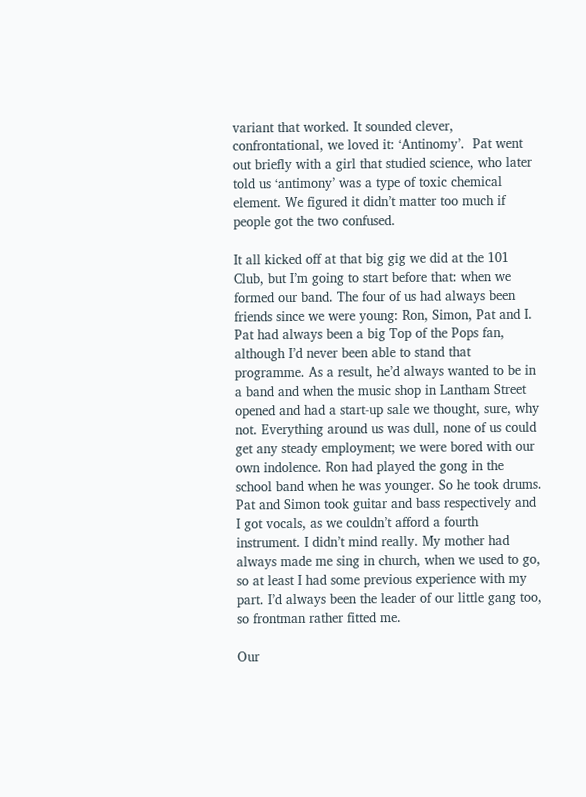variant that worked. It sounded clever, confrontational, we loved it: ‘Antinomy’.  Pat went out briefly with a girl that studied science, who later told us ‘antimony’ was a type of toxic chemical element. We figured it didn’t matter too much if people got the two confused.

It all kicked off at that big gig we did at the 101 Club, but I’m going to start before that: when we formed our band. The four of us had always been friends since we were young: Ron, Simon, Pat and I. Pat had always been a big Top of the Pops fan, although I’d never been able to stand that programme. As a result, he’d always wanted to be in a band and when the music shop in Lantham Street opened and had a start-up sale we thought, sure, why not. Everything around us was dull, none of us could get any steady employment; we were bored with our own indolence. Ron had played the gong in the school band when he was younger. So he took drums. Pat and Simon took guitar and bass respectively and I got vocals, as we couldn’t afford a fourth instrument. I didn’t mind really. My mother had always made me sing in church, when we used to go, so at least I had some previous experience with my part. I’d always been the leader of our little gang too, so frontman rather fitted me.

Our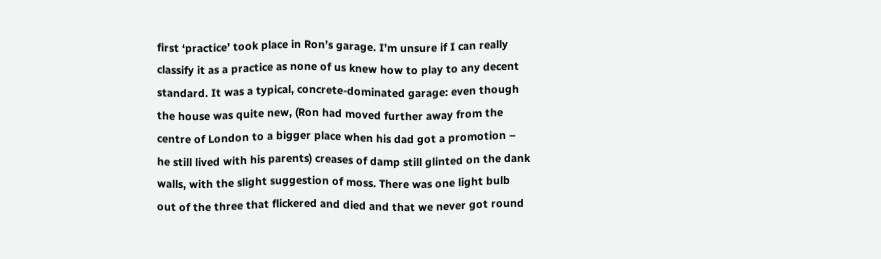first ‘practice’ took place in Ron’s garage. I’m unsure if I can really classify it as a practice as none of us knew how to play to any decent standard. It was a typical, concrete-dominated garage: even though the house was quite new, (Ron had moved further away from the centre of London to a bigger place when his dad got a promotion – he still lived with his parents) creases of damp still glinted on the dank walls, with the slight suggestion of moss. There was one light bulb out of the three that flickered and died and that we never got round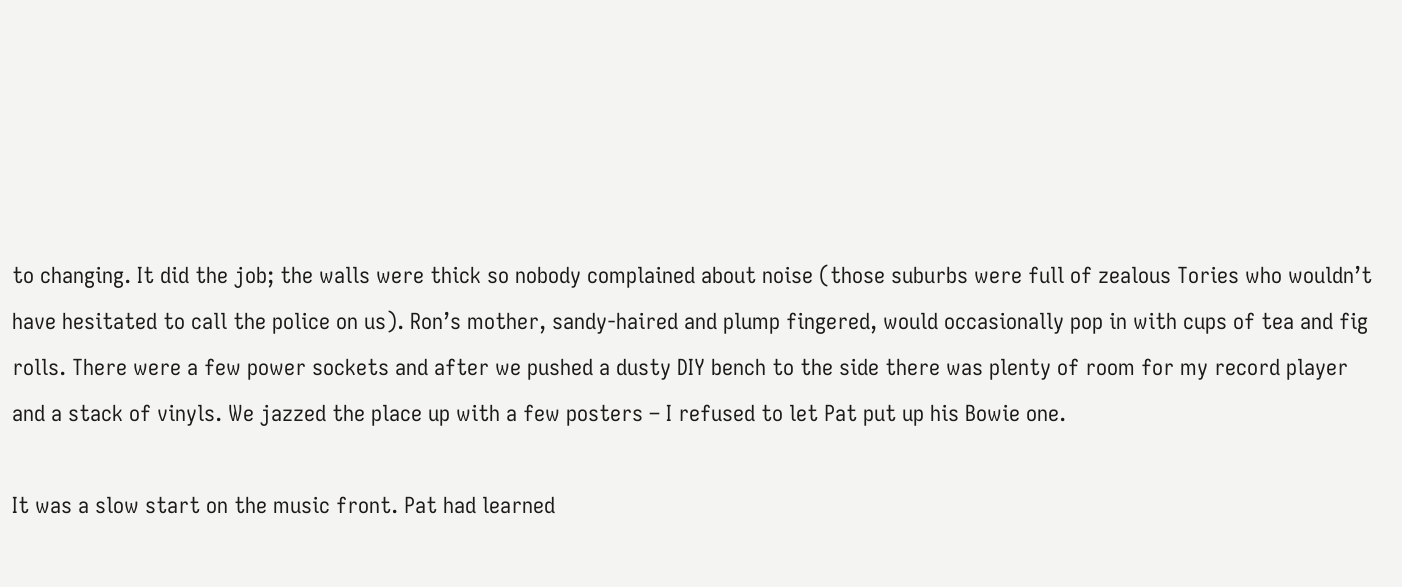to changing. It did the job; the walls were thick so nobody complained about noise (those suburbs were full of zealous Tories who wouldn’t have hesitated to call the police on us). Ron’s mother, sandy-haired and plump fingered, would occasionally pop in with cups of tea and fig rolls. There were a few power sockets and after we pushed a dusty DIY bench to the side there was plenty of room for my record player and a stack of vinyls. We jazzed the place up with a few posters – I refused to let Pat put up his Bowie one.

It was a slow start on the music front. Pat had learned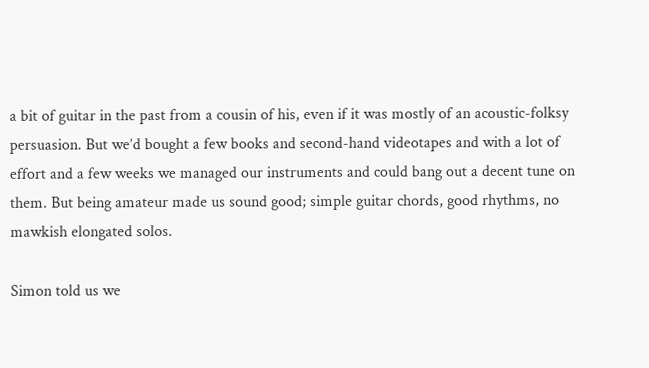a bit of guitar in the past from a cousin of his, even if it was mostly of an acoustic-folksy persuasion. But we’d bought a few books and second-hand videotapes and with a lot of effort and a few weeks we managed our instruments and could bang out a decent tune on them. But being amateur made us sound good; simple guitar chords, good rhythms, no mawkish elongated solos.

Simon told us we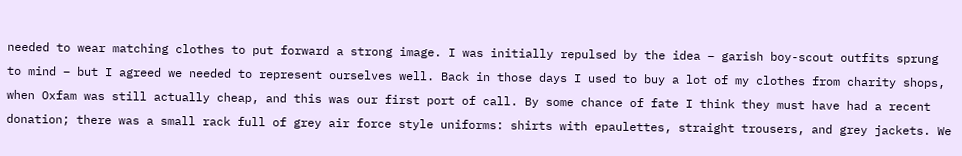needed to wear matching clothes to put forward a strong image. I was initially repulsed by the idea – garish boy-scout outfits sprung to mind – but I agreed we needed to represent ourselves well. Back in those days I used to buy a lot of my clothes from charity shops, when Oxfam was still actually cheap, and this was our first port of call. By some chance of fate I think they must have had a recent donation; there was a small rack full of grey air force style uniforms: shirts with epaulettes, straight trousers, and grey jackets. We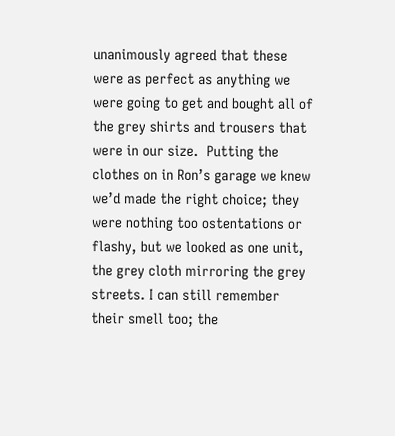unanimously agreed that these were as perfect as anything we were going to get and bought all of the grey shirts and trousers that were in our size.  Putting the clothes on in Ron’s garage we knew we’d made the right choice; they were nothing too ostentations or flashy, but we looked as one unit, the grey cloth mirroring the grey streets. I can still remember their smell too; the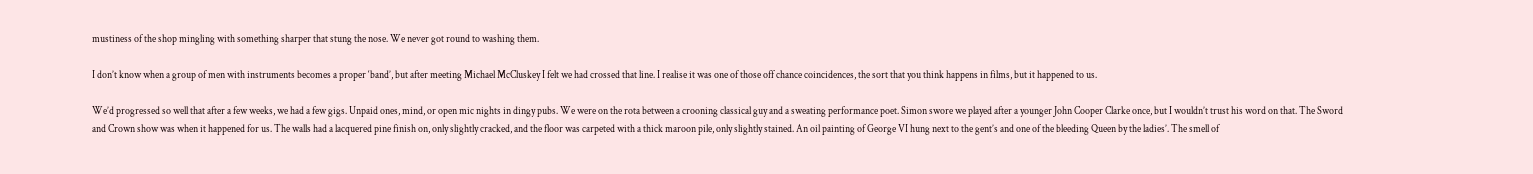mustiness of the shop mingling with something sharper that stung the nose. We never got round to washing them.

I don’t know when a group of men with instruments becomes a proper ‘band’, but after meeting Michael McCluskey I felt we had crossed that line. I realise it was one of those off chance coincidences, the sort that you think happens in films, but it happened to us.

We’d progressed so well that after a few weeks, we had a few gigs. Unpaid ones, mind, or open mic nights in dingy pubs. We were on the rota between a crooning classical guy and a sweating performance poet. Simon swore we played after a younger John Cooper Clarke once, but I wouldn’t trust his word on that. The Sword and Crown show was when it happened for us. The walls had a lacquered pine finish on, only slightly cracked, and the floor was carpeted with a thick maroon pile, only slightly stained. An oil painting of George VI hung next to the gent’s and one of the bleeding Queen by the ladies’. The smell of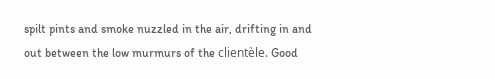spilt pints and smoke nuzzled in the air, drifting in and out between the low murmurs of the clientèle. Good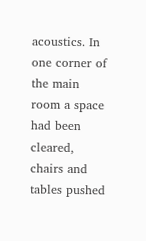acoustics. In one corner of the main room a space had been cleared, chairs and tables pushed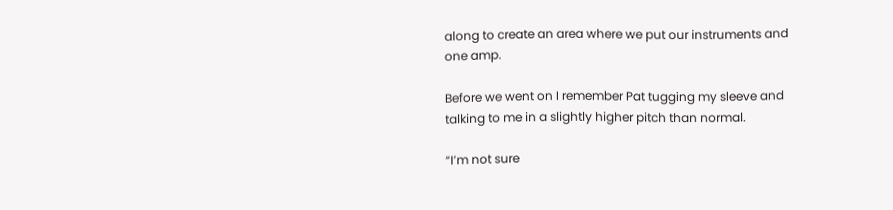along to create an area where we put our instruments and one amp.

Before we went on I remember Pat tugging my sleeve and talking to me in a slightly higher pitch than normal.

“I’m not sure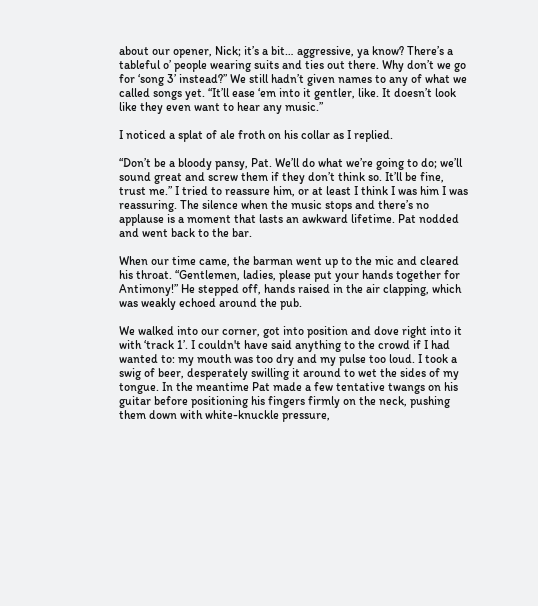about our opener, Nick; it’s a bit… aggressive, ya know? There’s a tableful o’ people wearing suits and ties out there. Why don’t we go for ‘song 3’ instead?” We still hadn’t given names to any of what we called songs yet. “It’ll ease ‘em into it gentler, like. It doesn’t look like they even want to hear any music.”

I noticed a splat of ale froth on his collar as I replied.

“Don’t be a bloody pansy, Pat. We’ll do what we’re going to do; we’ll sound great and screw them if they don’t think so. It’ll be fine, trust me.” I tried to reassure him, or at least I think I was him I was reassuring. The silence when the music stops and there’s no applause is a moment that lasts an awkward lifetime. Pat nodded and went back to the bar.

When our time came, the barman went up to the mic and cleared his throat. “Gentlemen, ladies, please put your hands together for Antimony!” He stepped off, hands raised in the air clapping, which was weakly echoed around the pub.

We walked into our corner, got into position and dove right into it with ‘track 1’. I couldn't have said anything to the crowd if I had wanted to: my mouth was too dry and my pulse too loud. I took a swig of beer, desperately swilling it around to wet the sides of my tongue. In the meantime Pat made a few tentative twangs on his guitar before positioning his fingers firmly on the neck, pushing them down with white-knuckle pressure,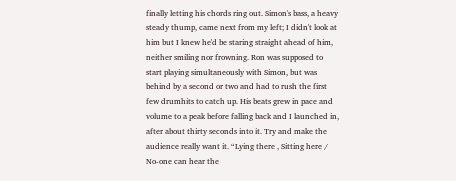finally letting his chords ring out. Simon's bass, a heavy steady thump, came next from my left; I didn't look at him but I knew he'd be staring straight ahead of him, neither smiling nor frowning. Ron was supposed to start playing simultaneously with Simon, but was behind by a second or two and had to rush the first few drumhits to catch up. His beats grew in pace and volume to a peak before falling back and I launched in, after about thirty seconds into it. Try and make the audience really want it. “Lying there , Sitting here / No-one can hear the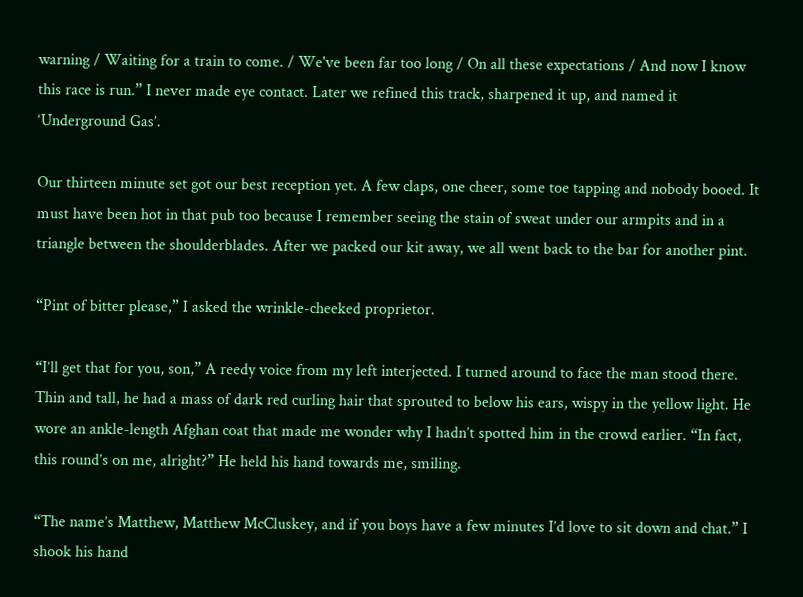warning / Waiting for a train to come. / We've been far too long / On all these expectations / And now I know this race is run.” I never made eye contact. Later we refined this track, sharpened it up, and named it ‘Underground Gas’.

Our thirteen minute set got our best reception yet. A few claps, one cheer, some toe tapping and nobody booed. It must have been hot in that pub too because I remember seeing the stain of sweat under our armpits and in a triangle between the shoulderblades. After we packed our kit away, we all went back to the bar for another pint.

“Pint of bitter please,” I asked the wrinkle-cheeked proprietor.

“I’ll get that for you, son,” A reedy voice from my left interjected. I turned around to face the man stood there. Thin and tall, he had a mass of dark red curling hair that sprouted to below his ears, wispy in the yellow light. He wore an ankle-length Afghan coat that made me wonder why I hadn’t spotted him in the crowd earlier. “In fact, this round’s on me, alright?” He held his hand towards me, smiling.

“The name’s Matthew, Matthew McCluskey, and if you boys have a few minutes I’d love to sit down and chat.” I shook his hand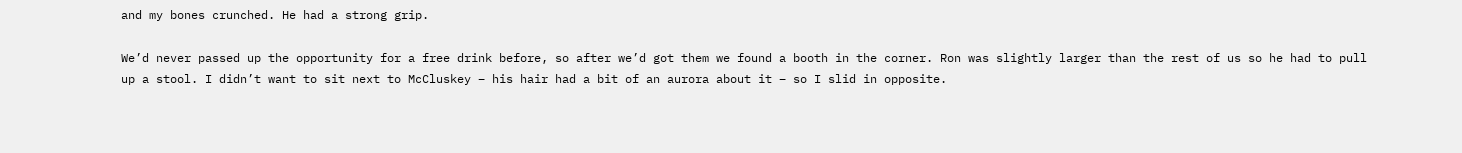and my bones crunched. He had a strong grip.

We’d never passed up the opportunity for a free drink before, so after we’d got them we found a booth in the corner. Ron was slightly larger than the rest of us so he had to pull up a stool. I didn’t want to sit next to McCluskey – his hair had a bit of an aurora about it – so I slid in opposite.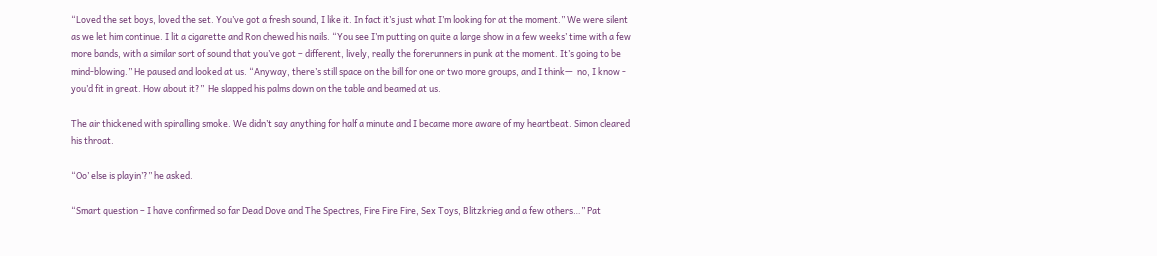“Loved the set boys, loved the set. You’ve got a fresh sound, I like it. In fact it’s just what I’m looking for at the moment.” We were silent as we let him continue. I lit a cigarette and Ron chewed his nails. “You see I’m putting on quite a large show in a few weeks’ time with a few more bands, with a similar sort of sound that you’ve got – different, lively, really the forerunners in punk at the moment. It’s going to be mind-blowing.” He paused and looked at us. “Anyway, there’s still space on the bill for one or two more groups, and I think—  no, I know - you’d fit in great. How about it?”  He slapped his palms down on the table and beamed at us.

The air thickened with spiralling smoke. We didn’t say anything for half a minute and I became more aware of my heartbeat. Simon cleared his throat.

“Oo’ else is playin’?” he asked.

“Smart question – I have confirmed so far Dead Dove and The Spectres, Fire Fire Fire, Sex Toys, Blitzkrieg and a few others…” Pat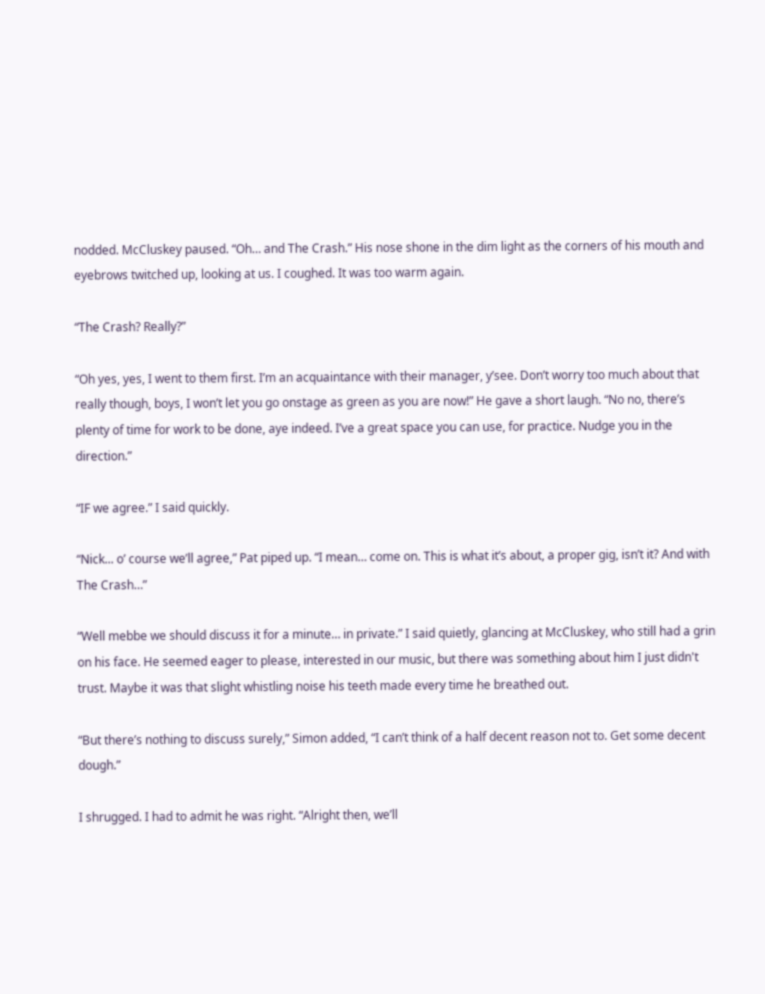nodded. McCluskey paused. “Oh… and The Crash.” His nose shone in the dim light as the corners of his mouth and eyebrows twitched up, looking at us. I coughed. It was too warm again.

“The Crash? Really?”

“Oh yes, yes, I went to them first. I’m an acquaintance with their manager, y’see. Don’t worry too much about that really though, boys, I won’t let you go onstage as green as you are now!” He gave a short laugh. “No no, there’s plenty of time for work to be done, aye indeed. I’ve a great space you can use, for practice. Nudge you in the direction.”

“IF we agree.” I said quickly.

“Nick... o’ course we’ll agree,” Pat piped up. “I mean… come on. This is what it’s about, a proper gig, isn’t it? And with The Crash…”

“Well mebbe we should discuss it for a minute… in private.” I said quietly, glancing at McCluskey, who still had a grin on his face. He seemed eager to please, interested in our music, but there was something about him I just didn't trust. Maybe it was that slight whistling noise his teeth made every time he breathed out.

“But there’s nothing to discuss surely,” Simon added, “I can’t think of a half decent reason not to. Get some decent dough.”

I shrugged. I had to admit he was right. “Alright then, we’ll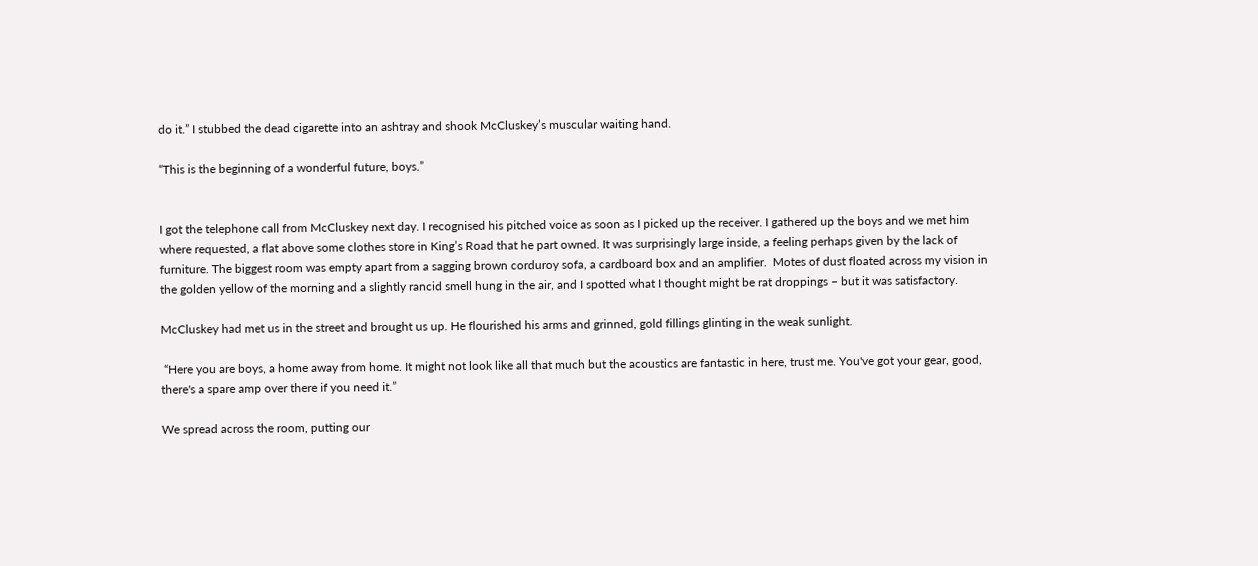do it.” I stubbed the dead cigarette into an ashtray and shook McCluskey’s muscular waiting hand.

“This is the beginning of a wonderful future, boys.”


I got the telephone call from McCluskey next day. I recognised his pitched voice as soon as I picked up the receiver. I gathered up the boys and we met him where requested, a flat above some clothes store in King’s Road that he part owned. It was surprisingly large inside, a feeling perhaps given by the lack of furniture. The biggest room was empty apart from a sagging brown corduroy sofa, a cardboard box and an amplifier.  Motes of dust floated across my vision in the golden yellow of the morning and a slightly rancid smell hung in the air, and I spotted what I thought might be rat droppings – but it was satisfactory.

McCluskey had met us in the street and brought us up. He flourished his arms and grinned, gold fillings glinting in the weak sunlight.

 “Here you are boys, a home away from home. It might not look like all that much but the acoustics are fantastic in here, trust me. You've got your gear, good, there's a spare amp over there if you need it.”

We spread across the room, putting our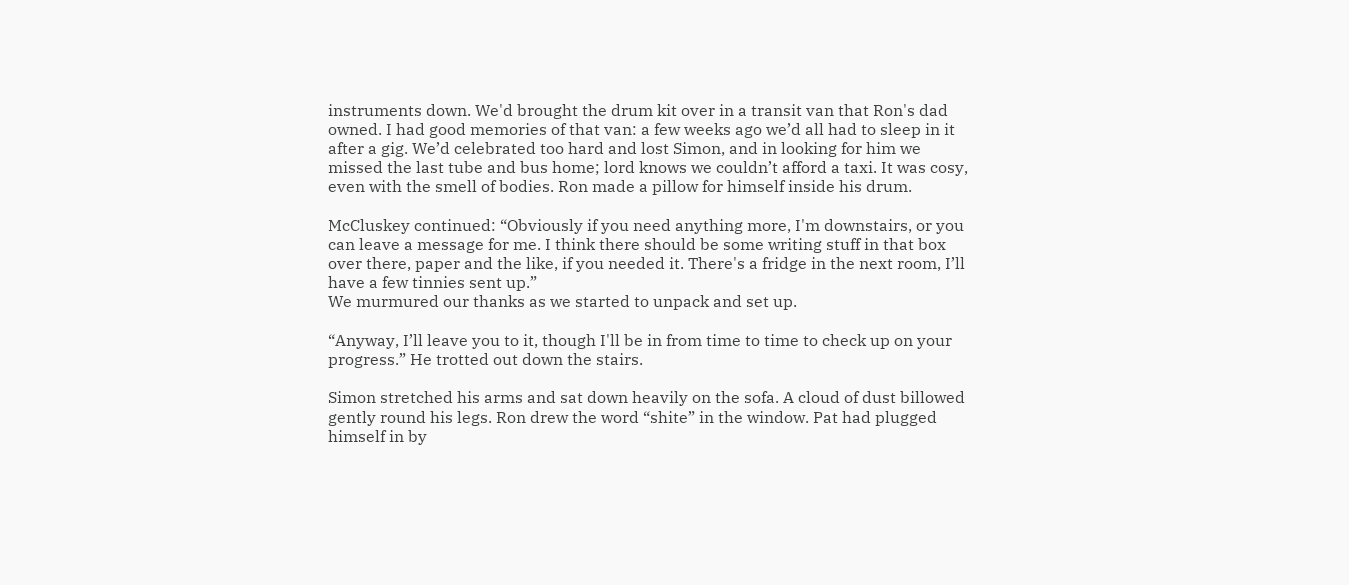instruments down. We'd brought the drum kit over in a transit van that Ron's dad owned. I had good memories of that van: a few weeks ago we’d all had to sleep in it after a gig. We’d celebrated too hard and lost Simon, and in looking for him we missed the last tube and bus home; lord knows we couldn’t afford a taxi. It was cosy, even with the smell of bodies. Ron made a pillow for himself inside his drum.

McCluskey continued: “Obviously if you need anything more, I'm downstairs, or you can leave a message for me. I think there should be some writing stuff in that box over there, paper and the like, if you needed it. There's a fridge in the next room, I’ll have a few tinnies sent up.”
We murmured our thanks as we started to unpack and set up.

“Anyway, I’ll leave you to it, though I'll be in from time to time to check up on your progress.” He trotted out down the stairs.

Simon stretched his arms and sat down heavily on the sofa. A cloud of dust billowed gently round his legs. Ron drew the word “shite” in the window. Pat had plugged himself in by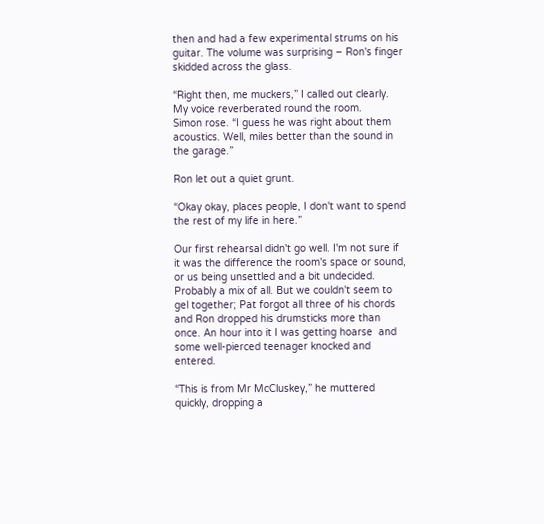then and had a few experimental strums on his guitar. The volume was surprising – Ron's finger skidded across the glass.

“Right then, me muckers,” I called out clearly. My voice reverberated round the room.
Simon rose. “I guess he was right about them acoustics. Well, miles better than the sound in the garage.”

Ron let out a quiet grunt.

“Okay okay, places people, I don't want to spend the rest of my life in here.”

Our first rehearsal didn't go well. I'm not sure if it was the difference the room's space or sound, or us being unsettled and a bit undecided. Probably a mix of all. But we couldn't seem to gel together; Pat forgot all three of his chords and Ron dropped his drumsticks more than once. An hour into it I was getting hoarse  and some well-pierced teenager knocked and entered.

“This is from Mr McCluskey,” he muttered quickly, dropping a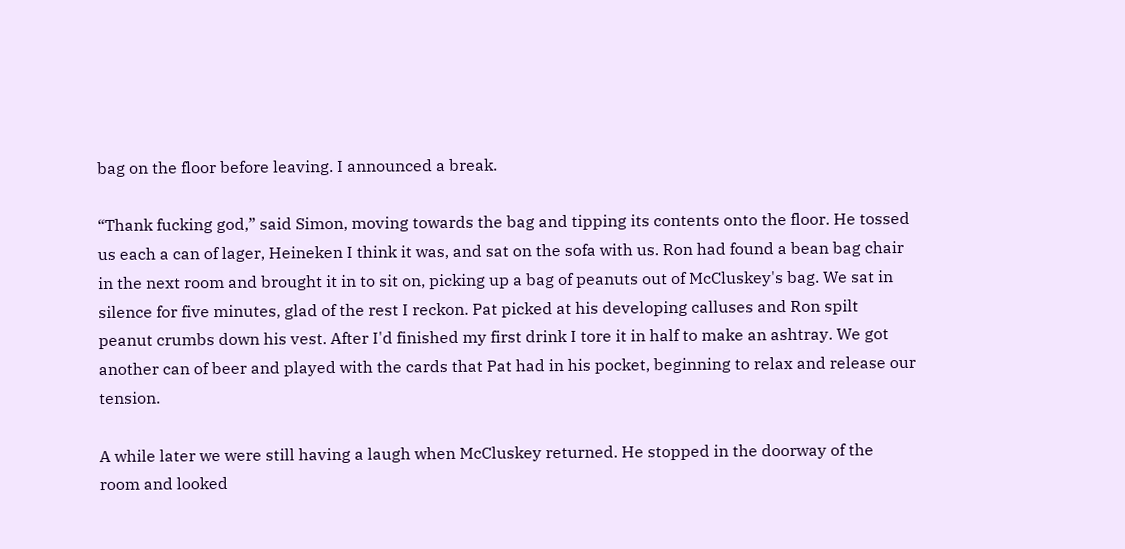bag on the floor before leaving. I announced a break.

“Thank fucking god,” said Simon, moving towards the bag and tipping its contents onto the floor. He tossed us each a can of lager, Heineken I think it was, and sat on the sofa with us. Ron had found a bean bag chair in the next room and brought it in to sit on, picking up a bag of peanuts out of McCluskey's bag. We sat in silence for five minutes, glad of the rest I reckon. Pat picked at his developing calluses and Ron spilt peanut crumbs down his vest. After I'd finished my first drink I tore it in half to make an ashtray. We got another can of beer and played with the cards that Pat had in his pocket, beginning to relax and release our tension.

A while later we were still having a laugh when McCluskey returned. He stopped in the doorway of the room and looked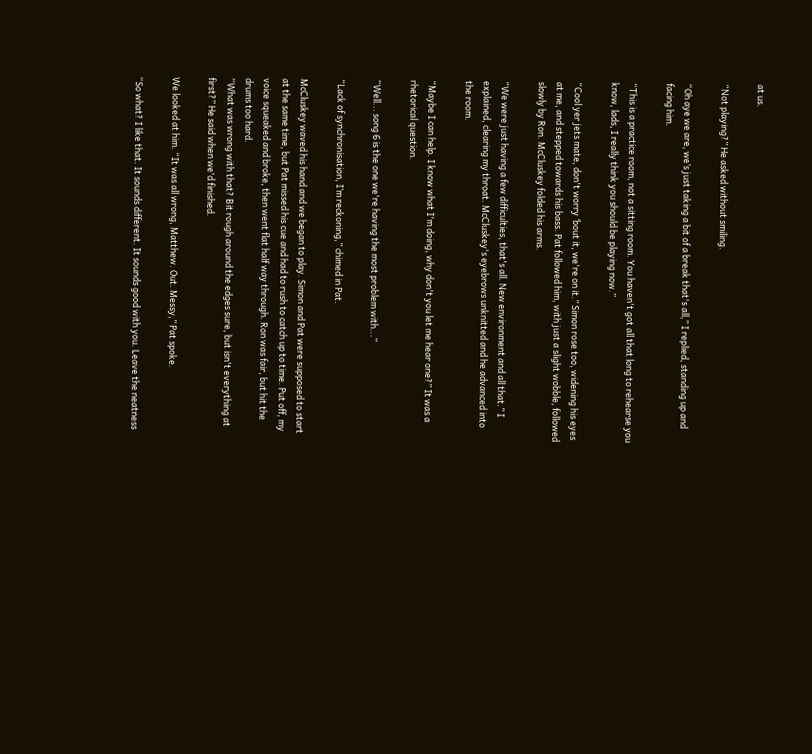at us.

“Not playing?” He asked without smiling.

“Oh aye we are, we’s just taking a bit of a break that's all,” I replied, standing up and facing him.

“This is a practice room, not a sitting room. You haven't got all that long to rehearse you know, lads, I really think you should be playing now.”

“Cool yer jets mate, don't worry ‘bout it, we're on it.” Simon rose too, widening his eyes at me, and stepped towards his bass. Pat followed him, with just a slight wobble, followed slowly by Ron. McCluskey folded his arms.

“We were just having a few difficulties, that's all. New environment and all that.” I explained, clearing my throat. McCluskey's eyebrows unknitted and he advanced into the room.

“Maybe I can help. I know what I'm doing, why don't you let me hear one?” It was a rhetorical question.

“Well... song 6 is the one we're having the most problem with...”

“Lack of synchronisation, I’m reckoning,” chimed in Pat.

McCluskey waved his hand and we began to play. Simon and Pat were supposed to start at the same time, but Pat missed his cue and had to rush to catch up to time. Put off, my voice squeaked and broke, then went flat half way through. Ron was fair, but hit the drums too hard.
“What was wrong with that? Bit rough around the edges sure, but isn't everything at first?” He said when we'd finished.

We looked at him. “It was all wrong, Matthew. Out. Messy,” Pat spoke.

“So what? I like that. It sounds different. It sounds good with you. Leave the neatness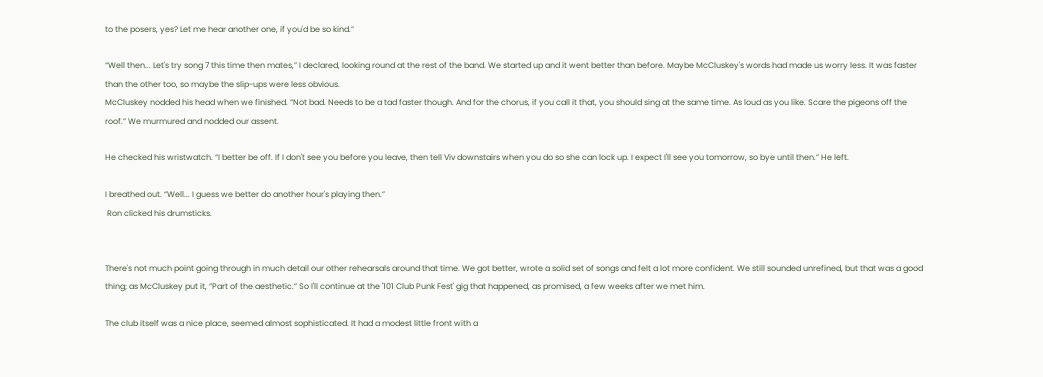to the posers, yes? Let me hear another one, if you'd be so kind.”

“Well then... Let's try song 7 this time then mates,” I declared, looking round at the rest of the band. We started up and it went better than before. Maybe McCluskey's words had made us worry less. It was faster than the other too, so maybe the slip-ups were less obvious.
McCluskey nodded his head when we finished. “Not bad. Needs to be a tad faster though. And for the chorus, if you call it that, you should sing at the same time. As loud as you like. Scare the pigeons off the roof.” We murmured and nodded our assent.

He checked his wristwatch. “I better be off. If I don't see you before you leave, then tell Viv downstairs when you do so she can lock up. I expect I'll see you tomorrow, so bye until then.” He left.

I breathed out. “Well... I guess we better do another hour's playing then.”
 Ron clicked his drumsticks.


There's not much point going through in much detail our other rehearsals around that time. We got better, wrote a solid set of songs and felt a lot more confident. We still sounded unrefined, but that was a good thing; as McCluskey put it, “Part of the aesthetic.” So I'll continue at the '101 Club Punk Fest' gig that happened, as promised, a few weeks after we met him.

The club itself was a nice place, seemed almost sophisticated. It had a modest little front with a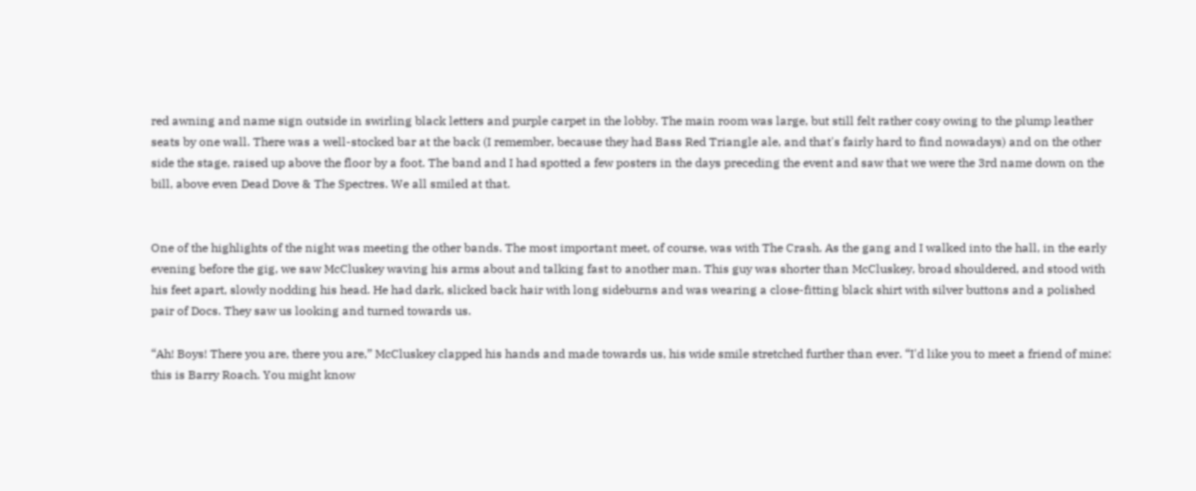red awning and name sign outside in swirling black letters and purple carpet in the lobby. The main room was large, but still felt rather cosy owing to the plump leather seats by one wall. There was a well-stocked bar at the back (I remember, because they had Bass Red Triangle ale, and that's fairly hard to find nowadays) and on the other side the stage, raised up above the floor by a foot. The band and I had spotted a few posters in the days preceding the event and saw that we were the 3rd name down on the bill, above even Dead Dove & The Spectres. We all smiled at that.


One of the highlights of the night was meeting the other bands. The most important meet, of course, was with The Crash. As the gang and I walked into the hall, in the early evening before the gig, we saw McCluskey waving his arms about and talking fast to another man. This guy was shorter than McCluskey, broad shouldered, and stood with his feet apart, slowly nodding his head. He had dark, slicked back hair with long sideburns and was wearing a close-fitting black shirt with silver buttons and a polished pair of Docs. They saw us looking and turned towards us.

“Ah! Boys! There you are, there you are,” McCluskey clapped his hands and made towards us, his wide smile stretched further than ever. “I'd like you to meet a friend of mine: this is Barry Roach. You might know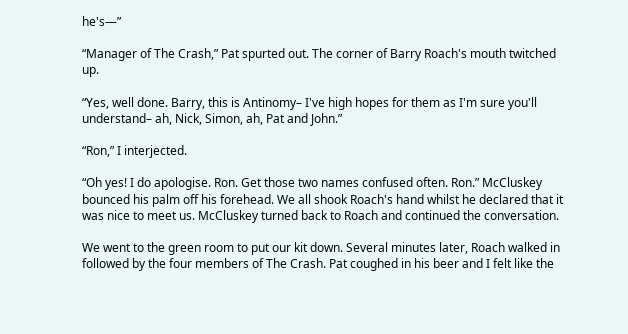he's—”

“Manager of The Crash,” Pat spurted out. The corner of Barry Roach's mouth twitched up.

“Yes, well done. Barry, this is Antinomy– I've high hopes for them as I'm sure you'll understand– ah, Nick, Simon, ah, Pat and John.”

“Ron,” I interjected.

“Oh yes! I do apologise. Ron. Get those two names confused often. Ron.” McCluskey bounced his palm off his forehead. We all shook Roach's hand whilst he declared that it was nice to meet us. McCluskey turned back to Roach and continued the conversation.

We went to the green room to put our kit down. Several minutes later, Roach walked in followed by the four members of The Crash. Pat coughed in his beer and I felt like the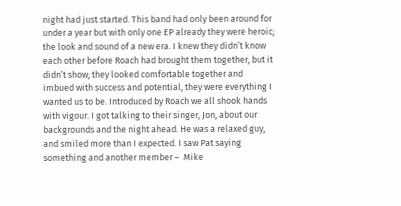night had just started. This band had only been around for under a year but with only one EP already they were heroic; the look and sound of a new era. I knew they didn’t know each other before Roach had brought them together, but it didn’t show; they looked comfortable together and imbued with success and potential, they were everything I wanted us to be. Introduced by Roach we all shook hands with vigour. I got talking to their singer, Jon, about our backgrounds and the night ahead. He was a relaxed guy, and smiled more than I expected. I saw Pat saying something and another member –  Mike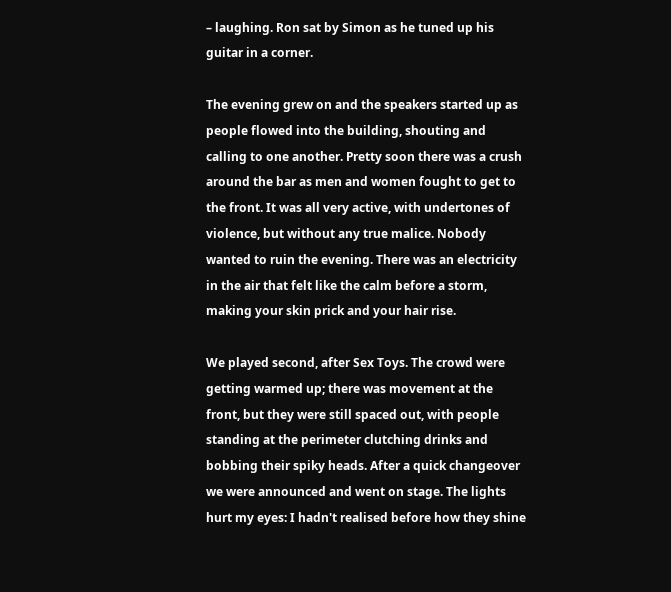– laughing. Ron sat by Simon as he tuned up his guitar in a corner.

The evening grew on and the speakers started up as people flowed into the building, shouting and calling to one another. Pretty soon there was a crush around the bar as men and women fought to get to the front. It was all very active, with undertones of violence, but without any true malice. Nobody wanted to ruin the evening. There was an electricity in the air that felt like the calm before a storm, making your skin prick and your hair rise.

We played second, after Sex Toys. The crowd were getting warmed up; there was movement at the front, but they were still spaced out, with people standing at the perimeter clutching drinks and bobbing their spiky heads. After a quick changeover we were announced and went on stage. The lights hurt my eyes: I hadn't realised before how they shine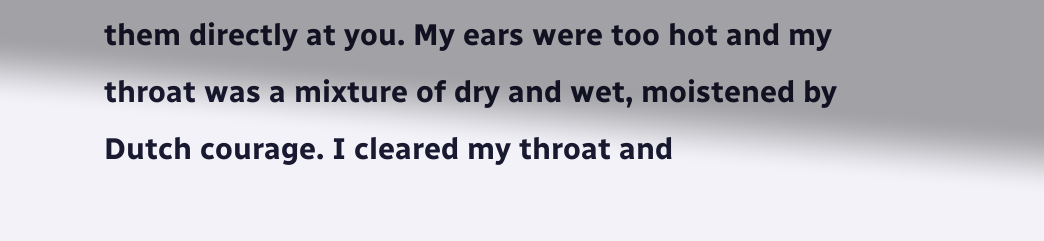them directly at you. My ears were too hot and my throat was a mixture of dry and wet, moistened by Dutch courage. I cleared my throat and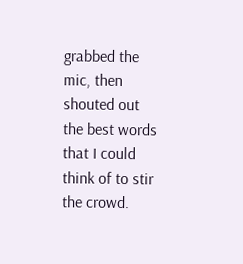grabbed the mic, then shouted out the best words that I could think of to stir the crowd.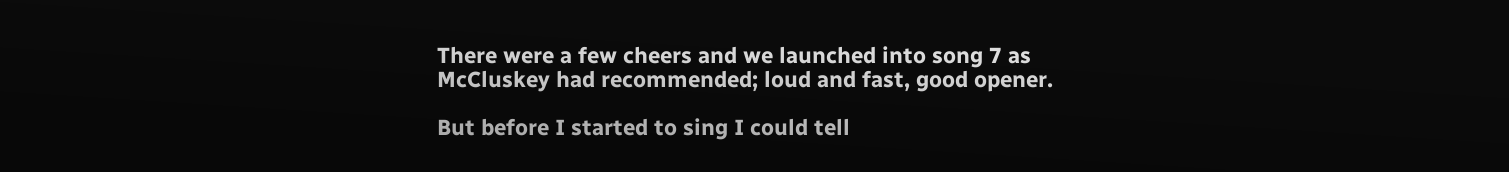There were a few cheers and we launched into song 7 as McCluskey had recommended; loud and fast, good opener.

But before I started to sing I could tell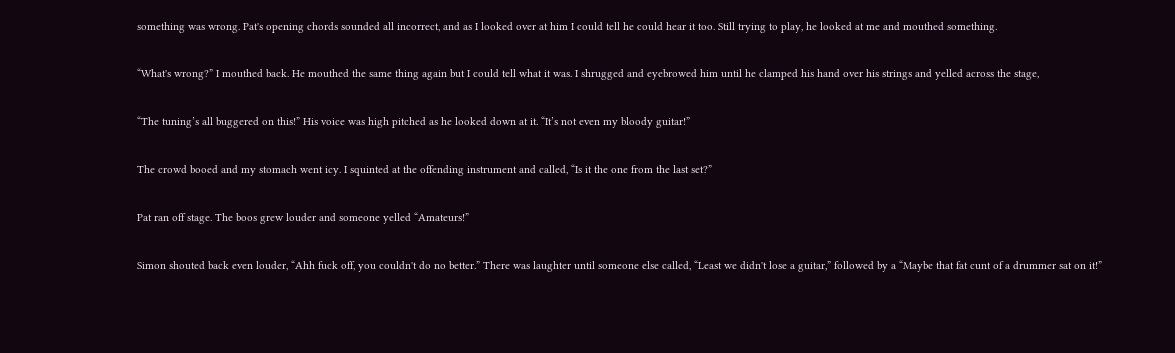something was wrong. Pat's opening chords sounded all incorrect, and as I looked over at him I could tell he could hear it too. Still trying to play, he looked at me and mouthed something.

“What's wrong?” I mouthed back. He mouthed the same thing again but I could tell what it was. I shrugged and eyebrowed him until he clamped his hand over his strings and yelled across the stage,

“The tuning’s all buggered on this!” His voice was high pitched as he looked down at it. “It’s not even my bloody guitar!”

The crowd booed and my stomach went icy. I squinted at the offending instrument and called, “Is it the one from the last set?”

Pat ran off stage. The boos grew louder and someone yelled “Amateurs!”

Simon shouted back even louder, “Ahh fuck off, you couldn't do no better.” There was laughter until someone else called, “Least we didn't lose a guitar,” followed by a “Maybe that fat cunt of a drummer sat on it!”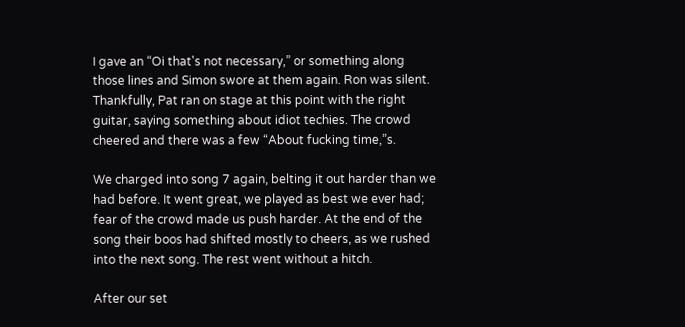I gave an “Oi that's not necessary,” or something along those lines and Simon swore at them again. Ron was silent. Thankfully, Pat ran on stage at this point with the right guitar, saying something about idiot techies. The crowd cheered and there was a few “About fucking time,”s.

We charged into song 7 again, belting it out harder than we had before. It went great, we played as best we ever had; fear of the crowd made us push harder. At the end of the song their boos had shifted mostly to cheers, as we rushed into the next song. The rest went without a hitch.

After our set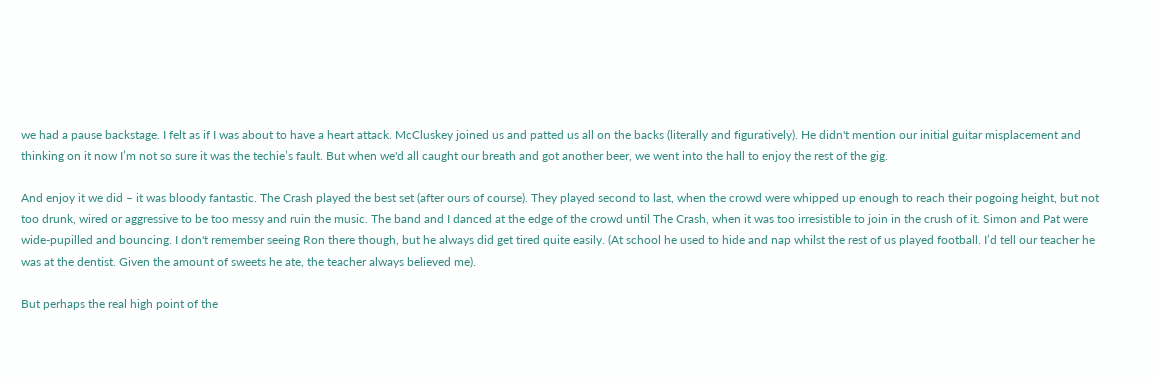we had a pause backstage. I felt as if I was about to have a heart attack. McCluskey joined us and patted us all on the backs (literally and figuratively). He didn't mention our initial guitar misplacement and thinking on it now I’m not so sure it was the techie’s fault. But when we'd all caught our breath and got another beer, we went into the hall to enjoy the rest of the gig.

And enjoy it we did – it was bloody fantastic. The Crash played the best set (after ours of course). They played second to last, when the crowd were whipped up enough to reach their pogoing height, but not too drunk, wired or aggressive to be too messy and ruin the music. The band and I danced at the edge of the crowd until The Crash, when it was too irresistible to join in the crush of it. Simon and Pat were wide-pupilled and bouncing. I don't remember seeing Ron there though, but he always did get tired quite easily. (At school he used to hide and nap whilst the rest of us played football. I’d tell our teacher he was at the dentist. Given the amount of sweets he ate, the teacher always believed me).

But perhaps the real high point of the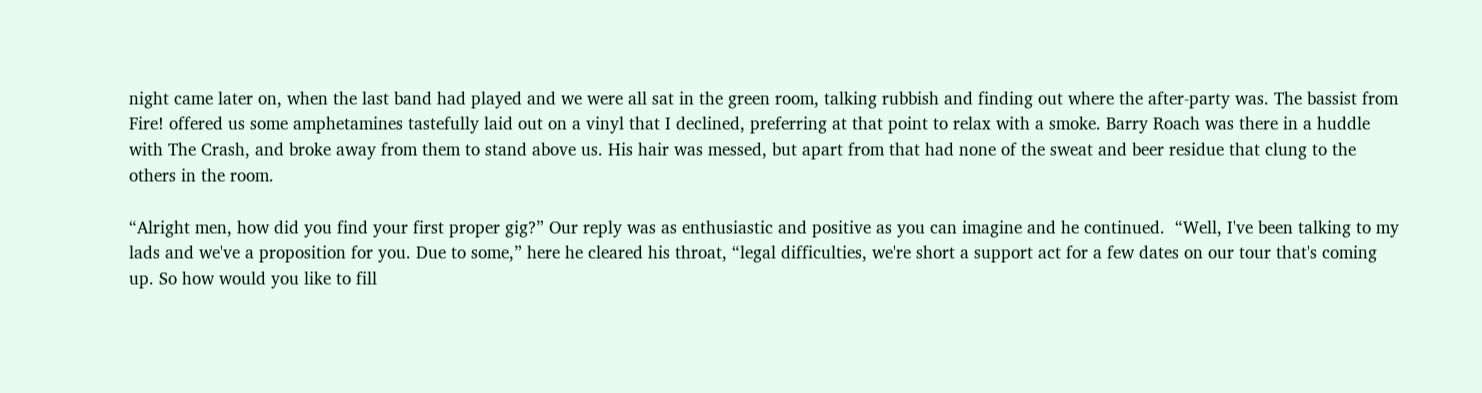night came later on, when the last band had played and we were all sat in the green room, talking rubbish and finding out where the after-party was. The bassist from Fire! offered us some amphetamines tastefully laid out on a vinyl that I declined, preferring at that point to relax with a smoke. Barry Roach was there in a huddle with The Crash, and broke away from them to stand above us. His hair was messed, but apart from that had none of the sweat and beer residue that clung to the others in the room.

“Alright men, how did you find your first proper gig?” Our reply was as enthusiastic and positive as you can imagine and he continued.  “Well, I've been talking to my lads and we've a proposition for you. Due to some,” here he cleared his throat, “legal difficulties, we're short a support act for a few dates on our tour that's coming up. So how would you like to fill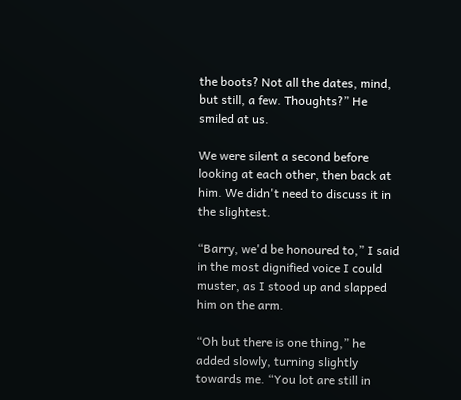the boots? Not all the dates, mind, but still, a few. Thoughts?” He smiled at us.

We were silent a second before looking at each other, then back at him. We didn't need to discuss it in the slightest.

“Barry, we'd be honoured to,” I said in the most dignified voice I could muster, as I stood up and slapped him on the arm.

“Oh but there is one thing,” he added slowly, turning slightly towards me. “You lot are still in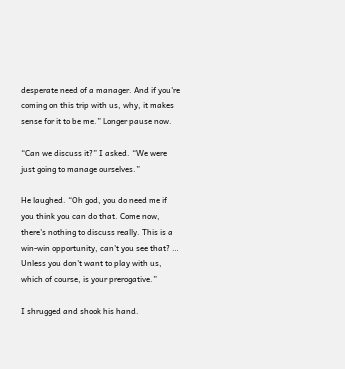desperate need of a manager. And if you're coming on this trip with us, why, it makes sense for it to be me.” Longer pause now.

“Can we discuss it?” I asked. “We were just going to manage ourselves.”

He laughed. “Oh god, you do need me if you think you can do that. Come now, there's nothing to discuss really. This is a win-win opportunity, can't you see that? … Unless you don't want to play with us, which of course, is your prerogative.”

I shrugged and shook his hand.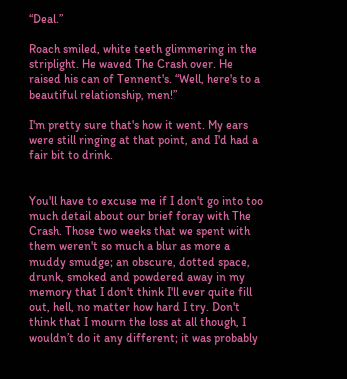“Deal.”

Roach smiled, white teeth glimmering in the striplight. He waved The Crash over. He raised his can of Tennent's. “Well, here's to a beautiful relationship, men!”

I'm pretty sure that's how it went. My ears were still ringing at that point, and I'd had a fair bit to drink.


You'll have to excuse me if I don't go into too much detail about our brief foray with The Crash. Those two weeks that we spent with them weren't so much a blur as more a muddy smudge; an obscure, dotted space, drunk, smoked and powdered away in my memory that I don't think I'll ever quite fill out, hell, no matter how hard I try. Don't think that I mourn the loss at all though, I wouldn’t do it any different; it was probably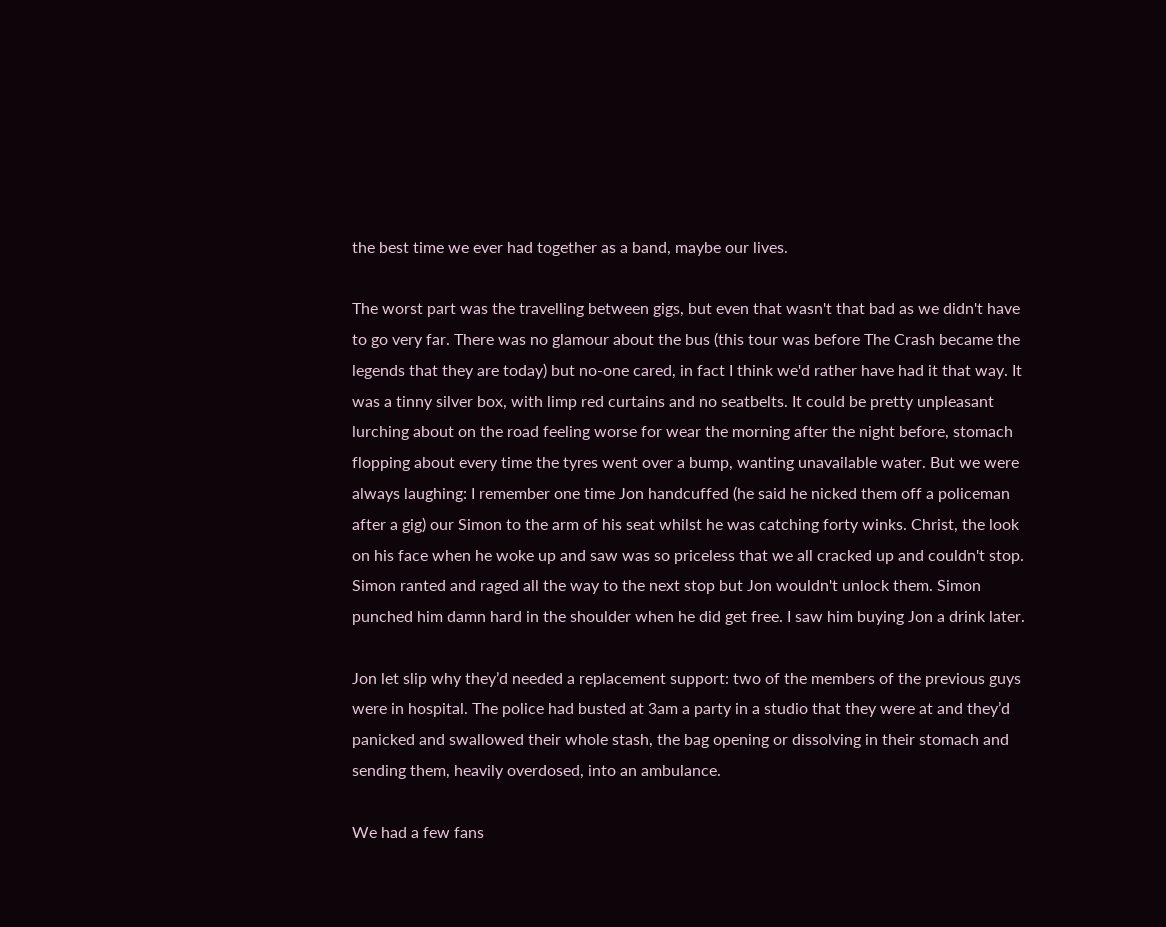the best time we ever had together as a band, maybe our lives.

The worst part was the travelling between gigs, but even that wasn't that bad as we didn't have to go very far. There was no glamour about the bus (this tour was before The Crash became the legends that they are today) but no-one cared, in fact I think we'd rather have had it that way. It was a tinny silver box, with limp red curtains and no seatbelts. It could be pretty unpleasant lurching about on the road feeling worse for wear the morning after the night before, stomach flopping about every time the tyres went over a bump, wanting unavailable water. But we were always laughing: I remember one time Jon handcuffed (he said he nicked them off a policeman after a gig) our Simon to the arm of his seat whilst he was catching forty winks. Christ, the look on his face when he woke up and saw was so priceless that we all cracked up and couldn't stop. Simon ranted and raged all the way to the next stop but Jon wouldn't unlock them. Simon punched him damn hard in the shoulder when he did get free. I saw him buying Jon a drink later.

Jon let slip why they’d needed a replacement support: two of the members of the previous guys were in hospital. The police had busted at 3am a party in a studio that they were at and they’d panicked and swallowed their whole stash, the bag opening or dissolving in their stomach and sending them, heavily overdosed, into an ambulance.

We had a few fans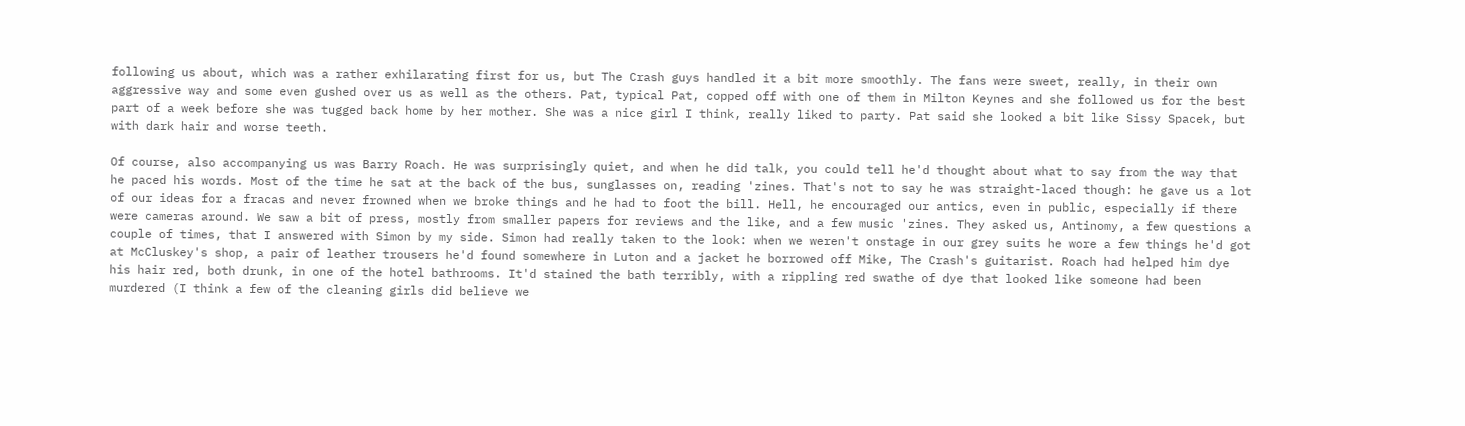following us about, which was a rather exhilarating first for us, but The Crash guys handled it a bit more smoothly. The fans were sweet, really, in their own aggressive way and some even gushed over us as well as the others. Pat, typical Pat, copped off with one of them in Milton Keynes and she followed us for the best part of a week before she was tugged back home by her mother. She was a nice girl I think, really liked to party. Pat said she looked a bit like Sissy Spacek, but with dark hair and worse teeth.

Of course, also accompanying us was Barry Roach. He was surprisingly quiet, and when he did talk, you could tell he'd thought about what to say from the way that he paced his words. Most of the time he sat at the back of the bus, sunglasses on, reading 'zines. That's not to say he was straight-laced though: he gave us a lot of our ideas for a fracas and never frowned when we broke things and he had to foot the bill. Hell, he encouraged our antics, even in public, especially if there were cameras around. We saw a bit of press, mostly from smaller papers for reviews and the like, and a few music 'zines. They asked us, Antinomy, a few questions a couple of times, that I answered with Simon by my side. Simon had really taken to the look: when we weren't onstage in our grey suits he wore a few things he'd got at McCluskey's shop, a pair of leather trousers he'd found somewhere in Luton and a jacket he borrowed off Mike, The Crash's guitarist. Roach had helped him dye his hair red, both drunk, in one of the hotel bathrooms. It'd stained the bath terribly, with a rippling red swathe of dye that looked like someone had been murdered (I think a few of the cleaning girls did believe we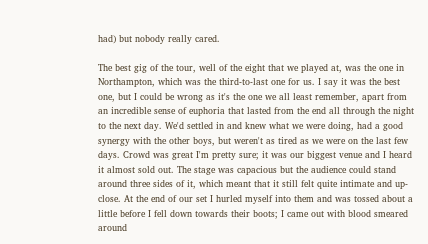had) but nobody really cared.

The best gig of the tour, well of the eight that we played at, was the one in Northampton, which was the third-to-last one for us. I say it was the best one, but I could be wrong as it's the one we all least remember, apart from an incredible sense of euphoria that lasted from the end all through the night to the next day. We'd settled in and knew what we were doing, had a good synergy with the other boys, but weren't as tired as we were on the last few days. Crowd was great I'm pretty sure; it was our biggest venue and I heard it almost sold out. The stage was capacious but the audience could stand around three sides of it, which meant that it still felt quite intimate and up-close. At the end of our set I hurled myself into them and was tossed about a little before I fell down towards their boots; I came out with blood smeared around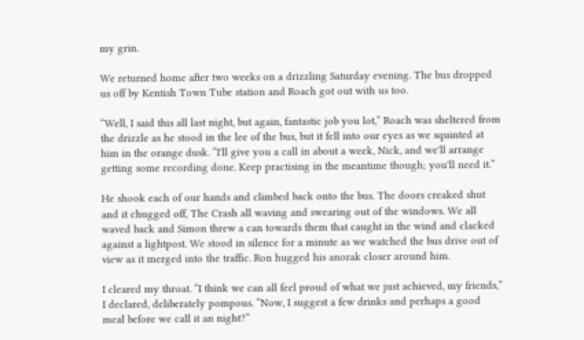my grin.

We returned home after two weeks on a drizzling Saturday evening. The bus dropped us off by Kentish Town Tube station and Roach got out with us too.

“Well, I said this all last night, but again, fantastic job you lot,” Roach was sheltered from the drizzle as he stood in the lee of the bus, but it fell into our eyes as we squinted at him in the orange dusk. “I'll give you a call in about a week, Nick, and we'll arrange getting some recording done. Keep practising in the meantime though; you'll need it.”

He shook each of our hands and climbed back onto the bus. The doors creaked shut and it chugged off, The Crash all waving and swearing out of the windows. We all waved back and Simon threw a can towards them that caught in the wind and clacked against a lightpost. We stood in silence for a minute as we watched the bus drive out of view as it merged into the traffic. Ron hugged his anorak closer around him.

I cleared my throat. “I think we can all feel proud of what we just achieved, my friends,” I declared, deliberately pompous. “Now, I suggest a few drinks and perhaps a good meal before we call it an night?”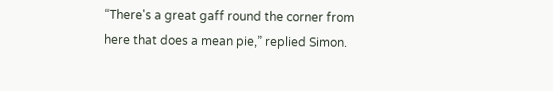“There's a great gaff round the corner from here that does a mean pie,” replied Simon.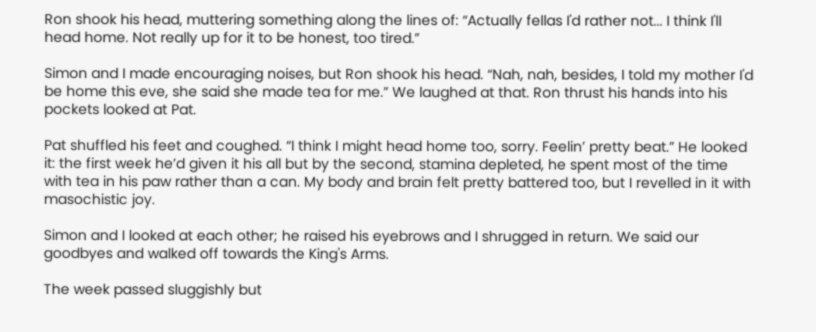Ron shook his head, muttering something along the lines of: “Actually fellas I'd rather not... I think I'll head home. Not really up for it to be honest, too tired.”

Simon and I made encouraging noises, but Ron shook his head. “Nah, nah, besides, I told my mother I'd be home this eve, she said she made tea for me.” We laughed at that. Ron thrust his hands into his pockets looked at Pat.

Pat shuffled his feet and coughed. “I think I might head home too, sorry. Feelin’ pretty beat.” He looked it: the first week he’d given it his all but by the second, stamina depleted, he spent most of the time with tea in his paw rather than a can. My body and brain felt pretty battered too, but I revelled in it with masochistic joy.

Simon and I looked at each other; he raised his eyebrows and I shrugged in return. We said our goodbyes and walked off towards the King's Arms.

The week passed sluggishly but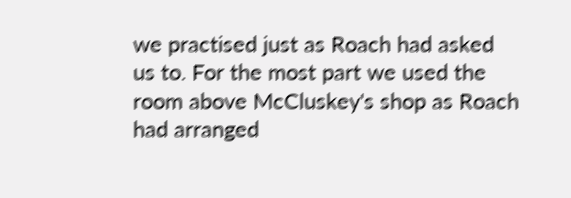we practised just as Roach had asked us to. For the most part we used the room above McCluskey's shop as Roach had arranged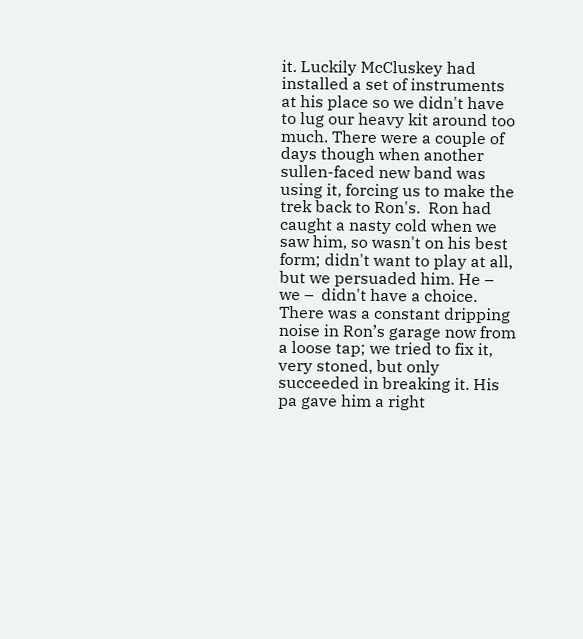it. Luckily McCluskey had installed a set of instruments at his place so we didn't have to lug our heavy kit around too much. There were a couple of days though when another sullen-faced new band was using it, forcing us to make the trek back to Ron's.  Ron had caught a nasty cold when we saw him, so wasn't on his best form; didn't want to play at all, but we persuaded him. He –  we –  didn't have a choice. There was a constant dripping noise in Ron’s garage now from a loose tap; we tried to fix it, very stoned, but only succeeded in breaking it. His pa gave him a right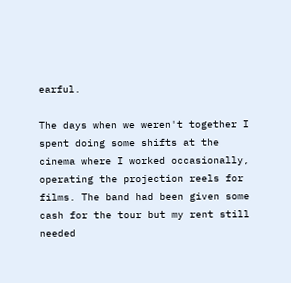earful.

The days when we weren't together I spent doing some shifts at the cinema where I worked occasionally, operating the projection reels for films. The band had been given some cash for the tour but my rent still needed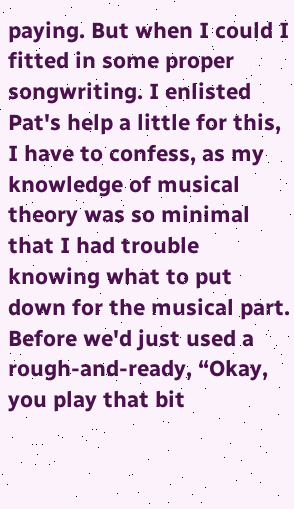paying. But when I could I fitted in some proper songwriting. I enlisted Pat's help a little for this, I have to confess, as my knowledge of musical theory was so minimal that I had trouble knowing what to put down for the musical part. Before we'd just used a rough-and-ready, “Okay, you play that bit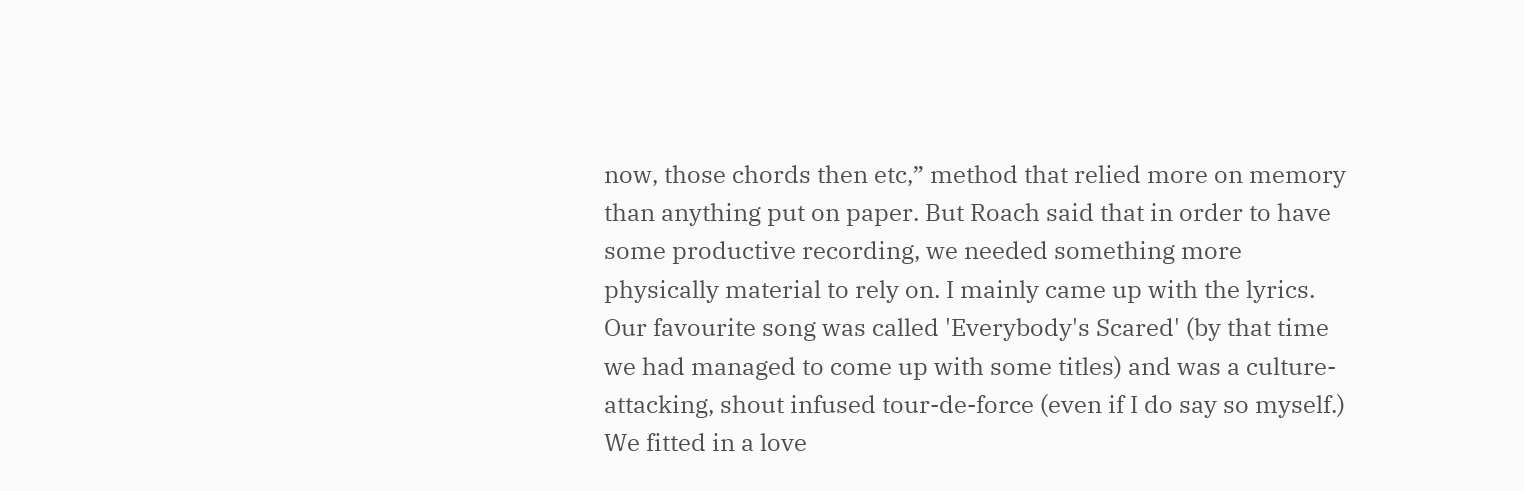now, those chords then etc,” method that relied more on memory than anything put on paper. But Roach said that in order to have some productive recording, we needed something more physically material to rely on. I mainly came up with the lyrics. Our favourite song was called 'Everybody's Scared' (by that time we had managed to come up with some titles) and was a culture-attacking, shout infused tour-de-force (even if I do say so myself.) We fitted in a love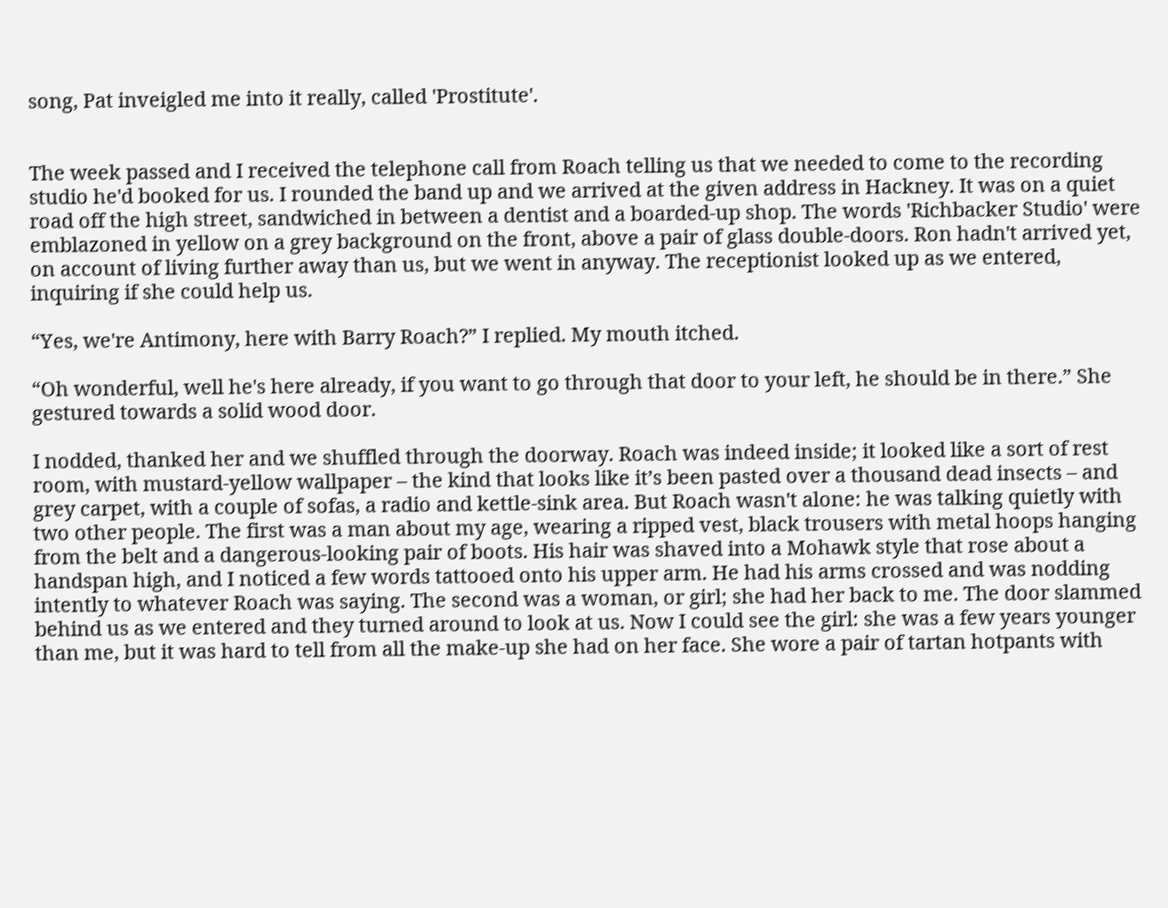song, Pat inveigled me into it really, called 'Prostitute'.


The week passed and I received the telephone call from Roach telling us that we needed to come to the recording studio he'd booked for us. I rounded the band up and we arrived at the given address in Hackney. It was on a quiet road off the high street, sandwiched in between a dentist and a boarded-up shop. The words 'Richbacker Studio' were emblazoned in yellow on a grey background on the front, above a pair of glass double-doors. Ron hadn't arrived yet, on account of living further away than us, but we went in anyway. The receptionist looked up as we entered, inquiring if she could help us.

“Yes, we're Antimony, here with Barry Roach?” I replied. My mouth itched.

“Oh wonderful, well he's here already, if you want to go through that door to your left, he should be in there.” She gestured towards a solid wood door.

I nodded, thanked her and we shuffled through the doorway. Roach was indeed inside; it looked like a sort of rest room, with mustard-yellow wallpaper – the kind that looks like it’s been pasted over a thousand dead insects – and grey carpet, with a couple of sofas, a radio and kettle-sink area. But Roach wasn't alone: he was talking quietly with two other people. The first was a man about my age, wearing a ripped vest, black trousers with metal hoops hanging from the belt and a dangerous-looking pair of boots. His hair was shaved into a Mohawk style that rose about a handspan high, and I noticed a few words tattooed onto his upper arm. He had his arms crossed and was nodding intently to whatever Roach was saying. The second was a woman, or girl; she had her back to me. The door slammed behind us as we entered and they turned around to look at us. Now I could see the girl: she was a few years younger than me, but it was hard to tell from all the make-up she had on her face. She wore a pair of tartan hotpants with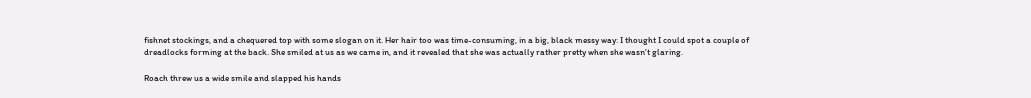fishnet stockings, and a chequered top with some slogan on it. Her hair too was time-consuming, in a big, black messy way: I thought I could spot a couple of dreadlocks forming at the back. She smiled at us as we came in, and it revealed that she was actually rather pretty when she wasn't glaring.

Roach threw us a wide smile and slapped his hands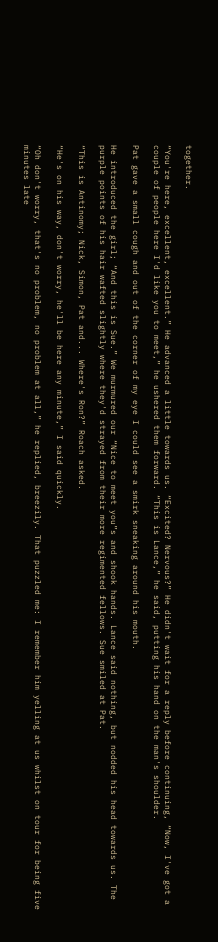together.

“You're here, excellent, excellent.” He advanced a little towards us. “Excited? Nervous?” He didn't wait for a reply before continuing, “Now, I've got a couple of people here I'd like you to meet,” he ushered them forward. “This is Lance,” he said, putting his hand on the man's shoulder.

Pat gave a small cough and out of the corner of my eye I could see a smirk sneaking around his mouth.

He introduced the girl; “And this is Sue.” We murmured our “Nice to meet you”s and shook hands. Lance said nothing, but nodded his head towards us. The purple points of his hair wafted slightly where they'd strayed from their more regimented fellows. Sue smiled at Pat.

“This is Antinomy; Nick, Simon, Pat and... Where's Ron?” Roach asked.

“He's on his way, don't worry, he'll be here any minute,” I said quickly.

“Oh don't worry, that's no problem, no problem at all,” he replied, breezily. That puzzled me: I remember him yelling at us whilst on tour for being five minutes late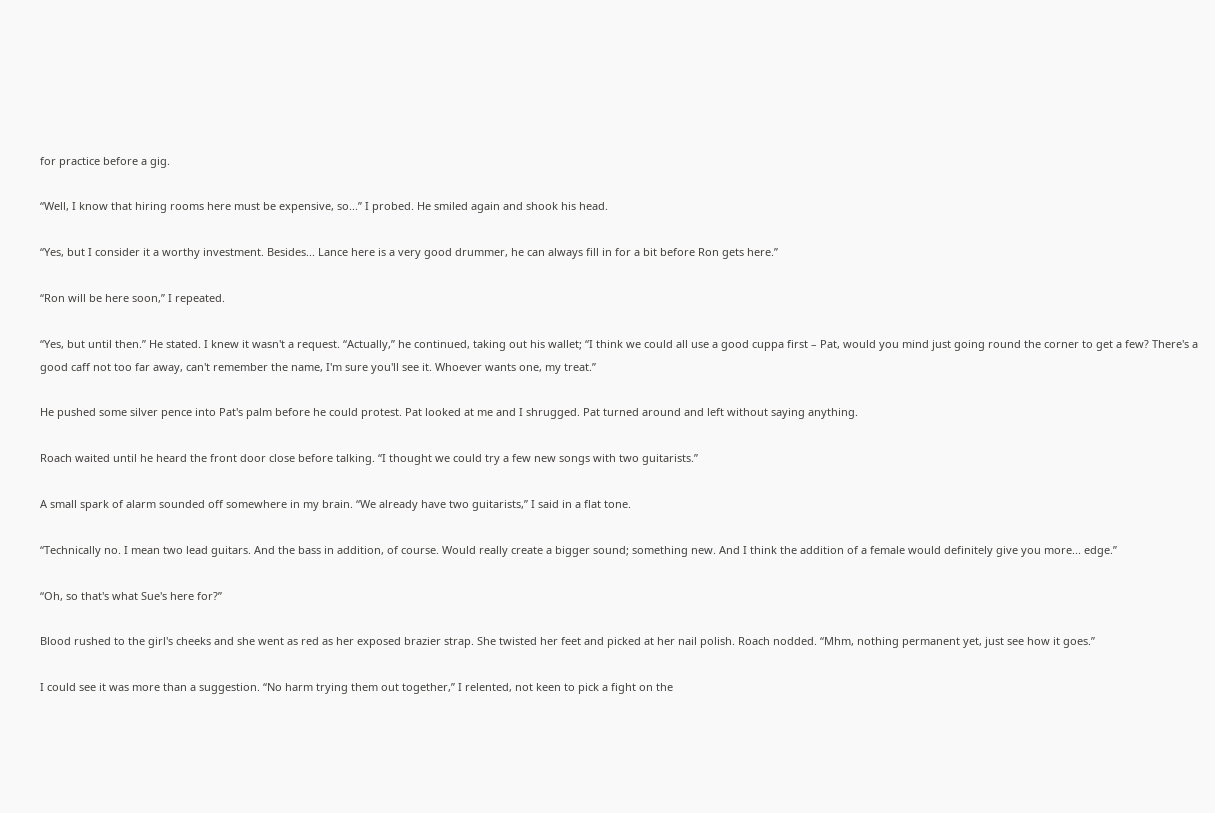for practice before a gig.

“Well, I know that hiring rooms here must be expensive, so...” I probed. He smiled again and shook his head.

“Yes, but I consider it a worthy investment. Besides... Lance here is a very good drummer, he can always fill in for a bit before Ron gets here.”

“Ron will be here soon,” I repeated.

“Yes, but until then.” He stated. I knew it wasn't a request. “Actually,” he continued, taking out his wallet; “I think we could all use a good cuppa first – Pat, would you mind just going round the corner to get a few? There's a good caff not too far away, can't remember the name, I'm sure you'll see it. Whoever wants one, my treat.”

He pushed some silver pence into Pat's palm before he could protest. Pat looked at me and I shrugged. Pat turned around and left without saying anything.

Roach waited until he heard the front door close before talking. “I thought we could try a few new songs with two guitarists.”

A small spark of alarm sounded off somewhere in my brain. “We already have two guitarists,” I said in a flat tone.

“Technically no. I mean two lead guitars. And the bass in addition, of course. Would really create a bigger sound; something new. And I think the addition of a female would definitely give you more... edge.”

“Oh, so that's what Sue's here for?”

Blood rushed to the girl's cheeks and she went as red as her exposed brazier strap. She twisted her feet and picked at her nail polish. Roach nodded. “Mhm, nothing permanent yet, just see how it goes.”

I could see it was more than a suggestion. “No harm trying them out together,” I relented, not keen to pick a fight on the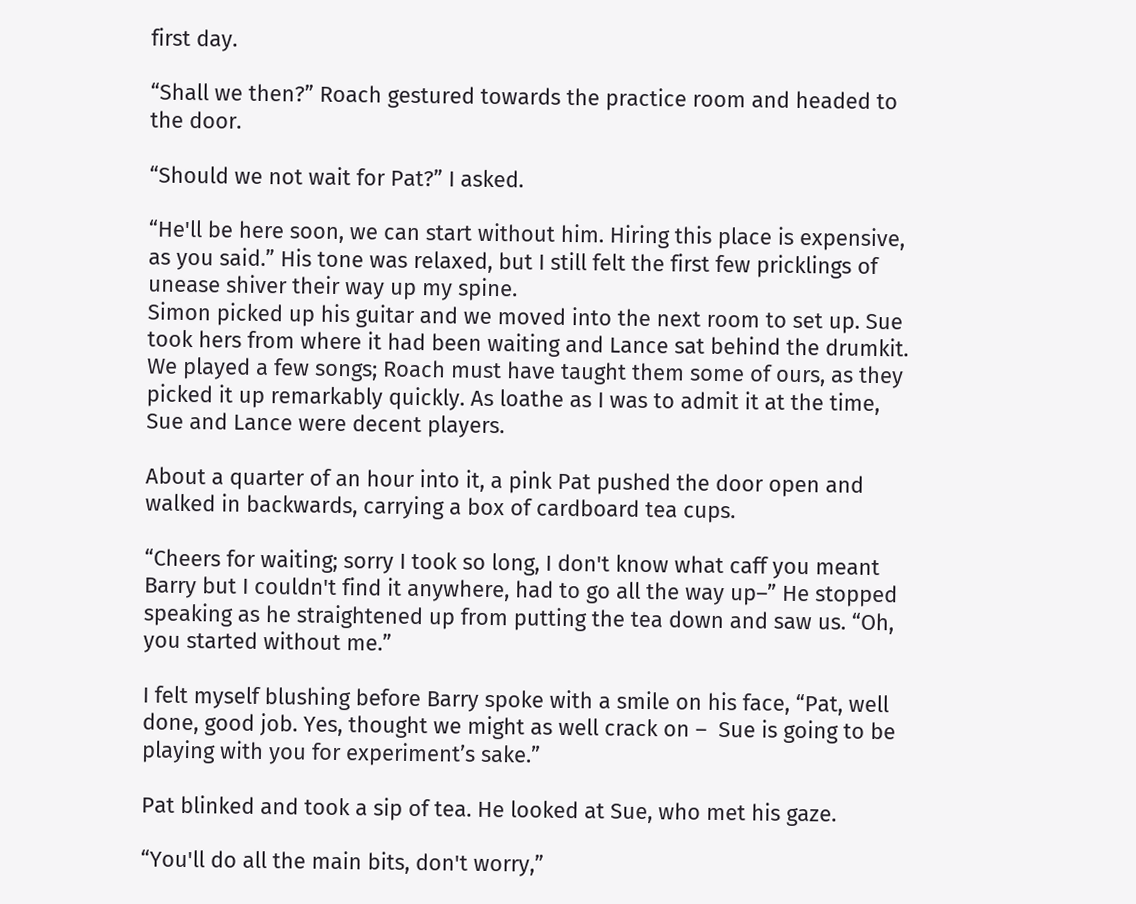first day.

“Shall we then?” Roach gestured towards the practice room and headed to the door.

“Should we not wait for Pat?” I asked.

“He'll be here soon, we can start without him. Hiring this place is expensive, as you said.” His tone was relaxed, but I still felt the first few pricklings of unease shiver their way up my spine.
Simon picked up his guitar and we moved into the next room to set up. Sue took hers from where it had been waiting and Lance sat behind the drumkit. We played a few songs; Roach must have taught them some of ours, as they picked it up remarkably quickly. As loathe as I was to admit it at the time, Sue and Lance were decent players.

About a quarter of an hour into it, a pink Pat pushed the door open and walked in backwards, carrying a box of cardboard tea cups.

“Cheers for waiting; sorry I took so long, I don't know what caff you meant Barry but I couldn't find it anywhere, had to go all the way up–” He stopped speaking as he straightened up from putting the tea down and saw us. “Oh, you started without me.”

I felt myself blushing before Barry spoke with a smile on his face, “Pat, well done, good job. Yes, thought we might as well crack on –  Sue is going to be playing with you for experiment’s sake.”

Pat blinked and took a sip of tea. He looked at Sue, who met his gaze.

“You'll do all the main bits, don't worry,”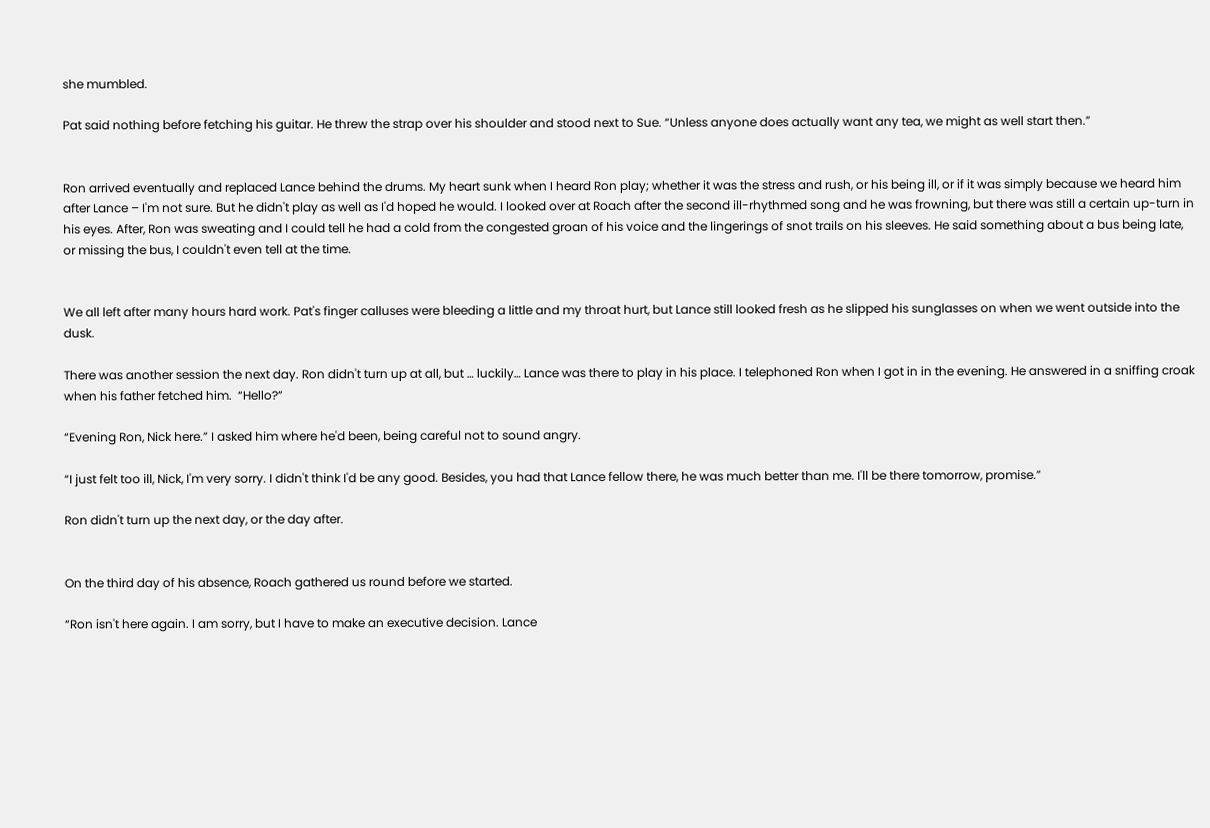she mumbled.

Pat said nothing before fetching his guitar. He threw the strap over his shoulder and stood next to Sue. “Unless anyone does actually want any tea, we might as well start then.”


Ron arrived eventually and replaced Lance behind the drums. My heart sunk when I heard Ron play; whether it was the stress and rush, or his being ill, or if it was simply because we heard him after Lance – I'm not sure. But he didn't play as well as I'd hoped he would. I looked over at Roach after the second ill-rhythmed song and he was frowning, but there was still a certain up-turn in his eyes. After, Ron was sweating and I could tell he had a cold from the congested groan of his voice and the lingerings of snot trails on his sleeves. He said something about a bus being late, or missing the bus, I couldn't even tell at the time.


We all left after many hours hard work. Pat's finger calluses were bleeding a little and my throat hurt, but Lance still looked fresh as he slipped his sunglasses on when we went outside into the dusk.

There was another session the next day. Ron didn't turn up at all, but … luckily… Lance was there to play in his place. I telephoned Ron when I got in in the evening. He answered in a sniffing croak when his father fetched him.  “Hello?”

“Evening Ron, Nick here.” I asked him where he'd been, being careful not to sound angry.

“I just felt too ill, Nick, I'm very sorry. I didn't think I'd be any good. Besides, you had that Lance fellow there, he was much better than me. I'll be there tomorrow, promise.”

Ron didn't turn up the next day, or the day after.


On the third day of his absence, Roach gathered us round before we started.

“Ron isn't here again. I am sorry, but I have to make an executive decision. Lance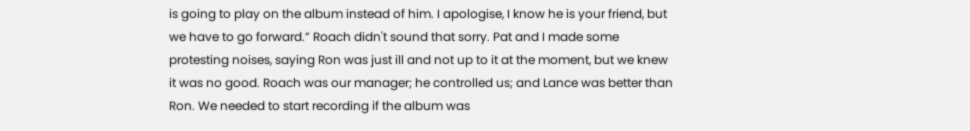is going to play on the album instead of him. I apologise, I know he is your friend, but we have to go forward.” Roach didn't sound that sorry. Pat and I made some protesting noises, saying Ron was just ill and not up to it at the moment, but we knew it was no good. Roach was our manager; he controlled us; and Lance was better than Ron. We needed to start recording if the album was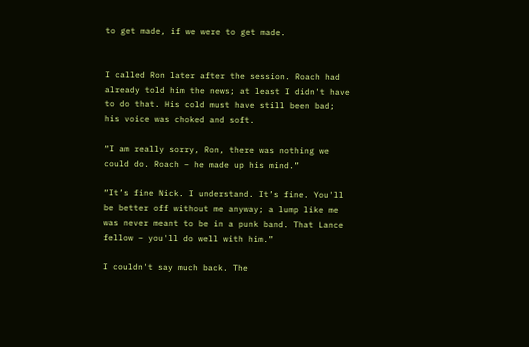to get made, if we were to get made.


I called Ron later after the session. Roach had already told him the news; at least I didn't have to do that. His cold must have still been bad; his voice was choked and soft.

“I am really sorry, Ron, there was nothing we could do. Roach – he made up his mind.”

“It’s fine Nick. I understand. It’s fine. You'll be better off without me anyway; a lump like me was never meant to be in a punk band. That Lance fellow – you'll do well with him.”

I couldn't say much back. The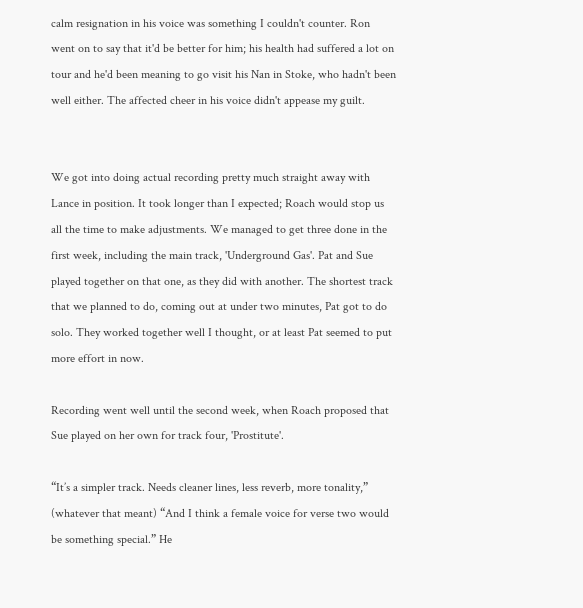calm resignation in his voice was something I couldn't counter. Ron went on to say that it'd be better for him; his health had suffered a lot on tour and he'd been meaning to go visit his Nan in Stoke, who hadn't been well either. The affected cheer in his voice didn't appease my guilt.


We got into doing actual recording pretty much straight away with Lance in position. It took longer than I expected; Roach would stop us all the time to make adjustments. We managed to get three done in the first week, including the main track, 'Underground Gas'. Pat and Sue played together on that one, as they did with another. The shortest track that we planned to do, coming out at under two minutes, Pat got to do solo. They worked together well I thought, or at least Pat seemed to put more effort in now.

Recording went well until the second week, when Roach proposed that Sue played on her own for track four, 'Prostitute'.

“It’s a simpler track. Needs cleaner lines, less reverb, more tonality,” (whatever that meant) “And I think a female voice for verse two would be something special.” He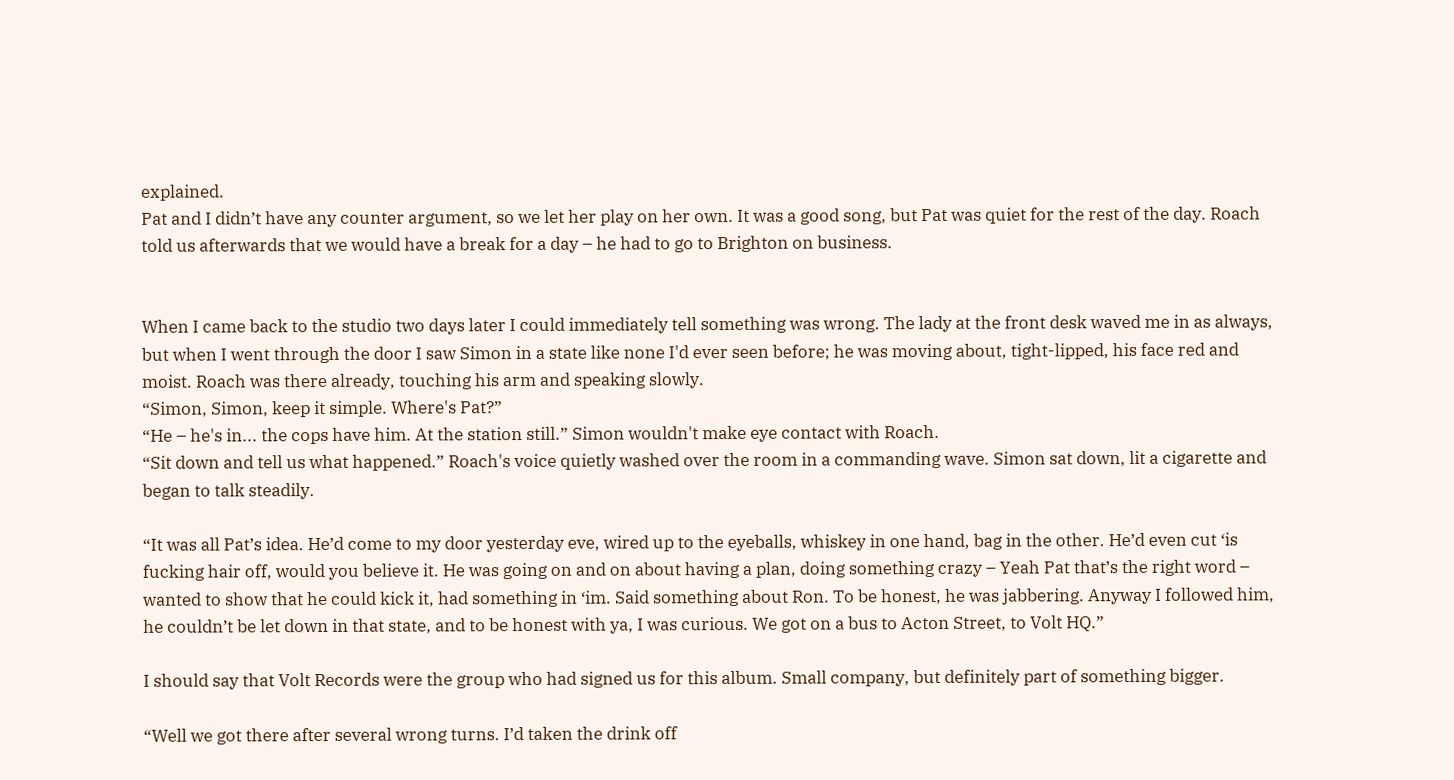explained.
Pat and I didn’t have any counter argument, so we let her play on her own. It was a good song, but Pat was quiet for the rest of the day. Roach told us afterwards that we would have a break for a day – he had to go to Brighton on business.


When I came back to the studio two days later I could immediately tell something was wrong. The lady at the front desk waved me in as always, but when I went through the door I saw Simon in a state like none I'd ever seen before; he was moving about, tight-lipped, his face red and moist. Roach was there already, touching his arm and speaking slowly.
“Simon, Simon, keep it simple. Where's Pat?”
“He – he's in... the cops have him. At the station still.” Simon wouldn't make eye contact with Roach.
“Sit down and tell us what happened.” Roach's voice quietly washed over the room in a commanding wave. Simon sat down, lit a cigarette and began to talk steadily.

“It was all Pat’s idea. He’d come to my door yesterday eve, wired up to the eyeballs, whiskey in one hand, bag in the other. He’d even cut ‘is fucking hair off, would you believe it. He was going on and on about having a plan, doing something crazy – Yeah Pat that’s the right word – wanted to show that he could kick it, had something in ‘im. Said something about Ron. To be honest, he was jabbering. Anyway I followed him, he couldn’t be let down in that state, and to be honest with ya, I was curious. We got on a bus to Acton Street, to Volt HQ.”

I should say that Volt Records were the group who had signed us for this album. Small company, but definitely part of something bigger.

“Well we got there after several wrong turns. I’d taken the drink off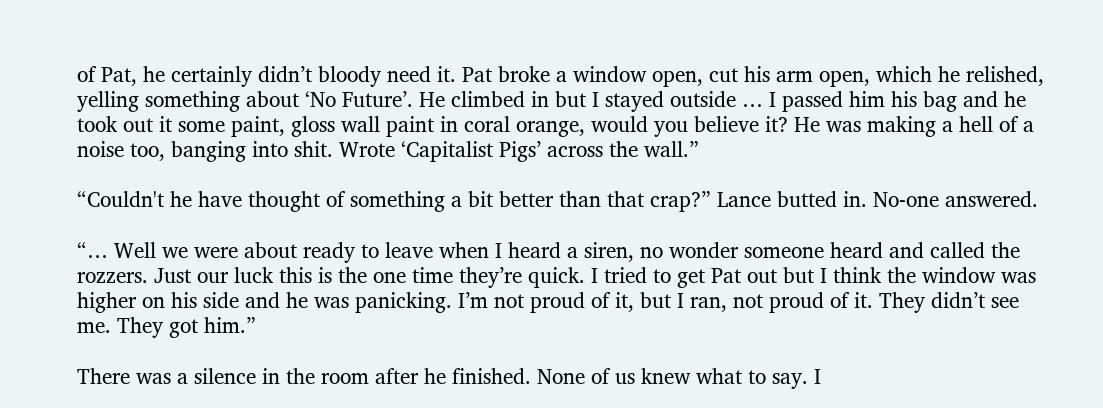of Pat, he certainly didn’t bloody need it. Pat broke a window open, cut his arm open, which he relished, yelling something about ‘No Future’. He climbed in but I stayed outside … I passed him his bag and he took out it some paint, gloss wall paint in coral orange, would you believe it? He was making a hell of a noise too, banging into shit. Wrote ‘Capitalist Pigs’ across the wall.”

“Couldn't he have thought of something a bit better than that crap?” Lance butted in. No-one answered.

“… Well we were about ready to leave when I heard a siren, no wonder someone heard and called the rozzers. Just our luck this is the one time they’re quick. I tried to get Pat out but I think the window was higher on his side and he was panicking. I’m not proud of it, but I ran, not proud of it. They didn’t see me. They got him.”

There was a silence in the room after he finished. None of us knew what to say. I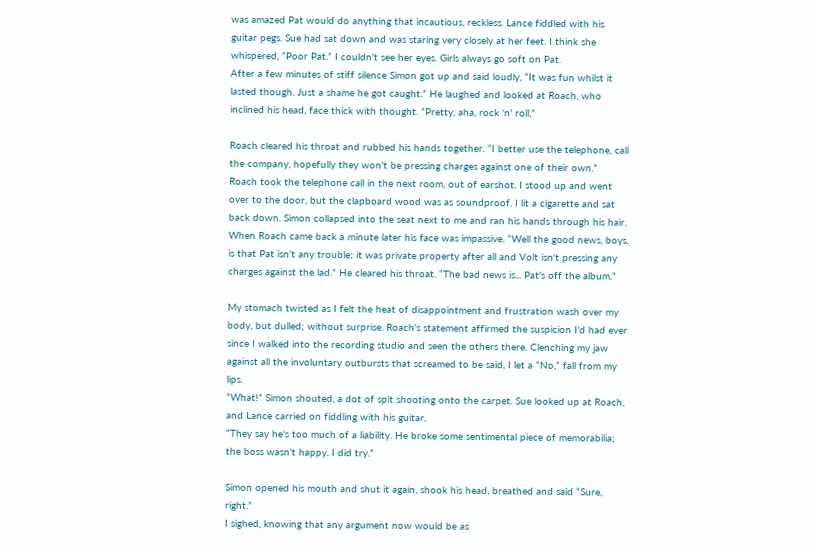was amazed Pat would do anything that incautious, reckless. Lance fiddled with his guitar pegs. Sue had sat down and was staring very closely at her feet. I think she whispered, “Poor Pat.” I couldn’t see her eyes. Girls always go soft on Pat.
After a few minutes of stiff silence Simon got up and said loudly, “It was fun whilst it lasted though. Just a shame he got caught.” He laughed and looked at Roach, who inclined his head, face thick with thought. “Pretty, aha, rock 'n' roll,”

Roach cleared his throat and rubbed his hands together. “I better use the telephone, call the company, hopefully they won't be pressing charges against one of their own.”
Roach took the telephone call in the next room, out of earshot. I stood up and went over to the door, but the clapboard wood was as soundproof. I lit a cigarette and sat back down. Simon collapsed into the seat next to me and ran his hands through his hair. When Roach came back a minute later his face was impassive. “Well the good news, boys, is that Pat isn't any trouble; it was private property after all and Volt isn't pressing any charges against the lad.” He cleared his throat. “The bad news is... Pat's off the album.”

My stomach twisted as I felt the heat of disappointment and frustration wash over my body, but dulled; without surprise. Roach's statement affirmed the suspicion I'd had ever since I walked into the recording studio and seen the others there. Clenching my jaw against all the involuntary outbursts that screamed to be said, I let a “No,” fall from my lips.
“What!” Simon shouted, a dot of spit shooting onto the carpet. Sue looked up at Roach, and Lance carried on fiddling with his guitar.
“They say he's too much of a liability. He broke some sentimental piece of memorabilia; the boss wasn't happy. I did try.”

Simon opened his mouth and shut it again, shook his head, breathed and said “Sure, right.”
I sighed, knowing that any argument now would be as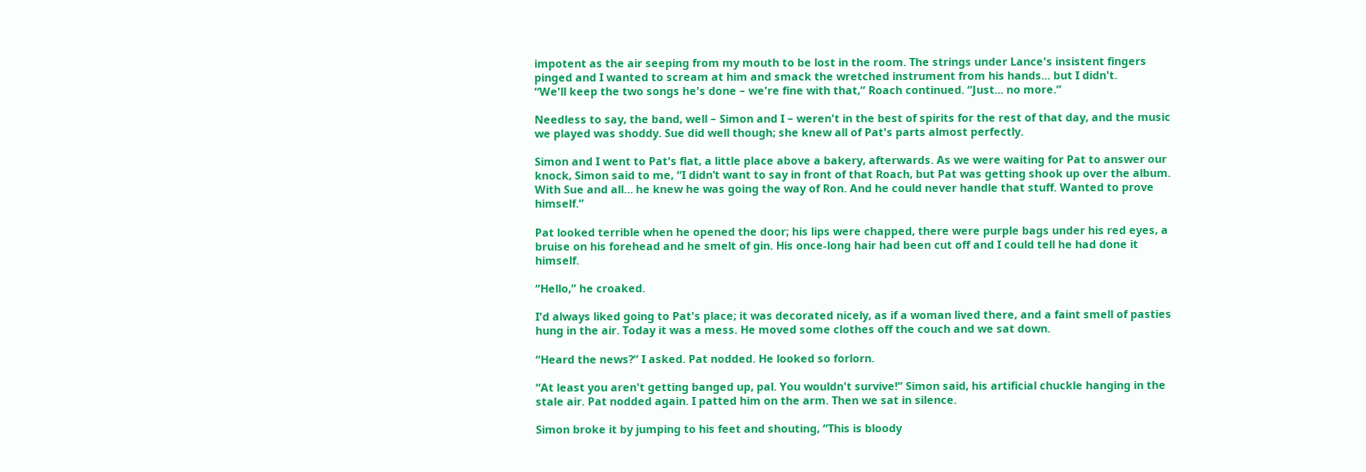impotent as the air seeping from my mouth to be lost in the room. The strings under Lance's insistent fingers pinged and I wanted to scream at him and smack the wretched instrument from his hands... but I didn't.
“We'll keep the two songs he's done – we're fine with that,” Roach continued. “Just... no more.”

Needless to say, the band, well – Simon and I – weren't in the best of spirits for the rest of that day, and the music we played was shoddy. Sue did well though; she knew all of Pat's parts almost perfectly.

Simon and I went to Pat's flat, a little place above a bakery, afterwards. As we were waiting for Pat to answer our knock, Simon said to me, “I didn’t want to say in front of that Roach, but Pat was getting shook up over the album. With Sue and all… he knew he was going the way of Ron. And he could never handle that stuff. Wanted to prove himself.”

Pat looked terrible when he opened the door; his lips were chapped, there were purple bags under his red eyes, a bruise on his forehead and he smelt of gin. His once-long hair had been cut off and I could tell he had done it himself.

“Hello,” he croaked.

I'd always liked going to Pat's place; it was decorated nicely, as if a woman lived there, and a faint smell of pasties hung in the air. Today it was a mess. He moved some clothes off the couch and we sat down.

“Heard the news?” I asked. Pat nodded. He looked so forlorn.

“At least you aren't getting banged up, pal. You wouldn't survive!” Simon said, his artificial chuckle hanging in the stale air. Pat nodded again. I patted him on the arm. Then we sat in silence.

Simon broke it by jumping to his feet and shouting, “This is bloody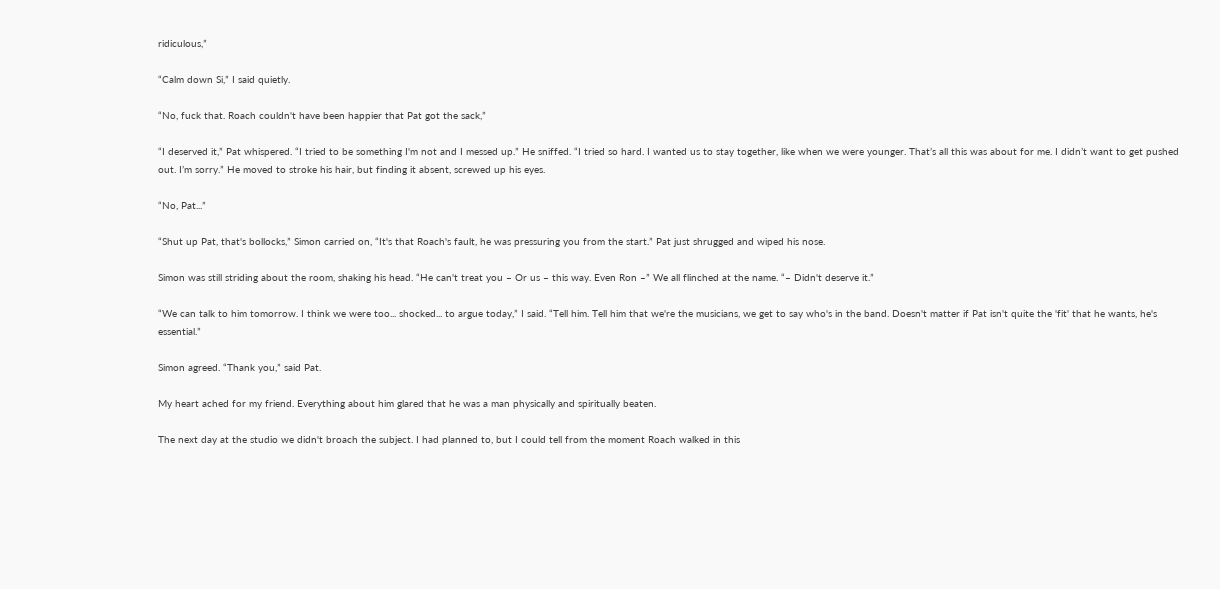ridiculous,”

“Calm down Si,” I said quietly.

“No, fuck that. Roach couldn't have been happier that Pat got the sack,”

“I deserved it,” Pat whispered. “I tried to be something I'm not and I messed up.” He sniffed. “I tried so hard. I wanted us to stay together, like when we were younger. That’s all this was about for me. I didn’t want to get pushed out. I’m sorry.” He moved to stroke his hair, but finding it absent, screwed up his eyes.

“No, Pat...”

“Shut up Pat, that's bollocks,” Simon carried on, “It's that Roach's fault, he was pressuring you from the start.” Pat just shrugged and wiped his nose.

Simon was still striding about the room, shaking his head. “He can't treat you – Or us – this way. Even Ron –” We all flinched at the name. “– Didn't deserve it.”

“We can talk to him tomorrow. I think we were too... shocked... to argue today,” I said. “Tell him. Tell him that we're the musicians, we get to say who's in the band. Doesn't matter if Pat isn't quite the 'fit' that he wants, he's essential.”

Simon agreed. “Thank you,” said Pat.

My heart ached for my friend. Everything about him glared that he was a man physically and spiritually beaten.

The next day at the studio we didn't broach the subject. I had planned to, but I could tell from the moment Roach walked in this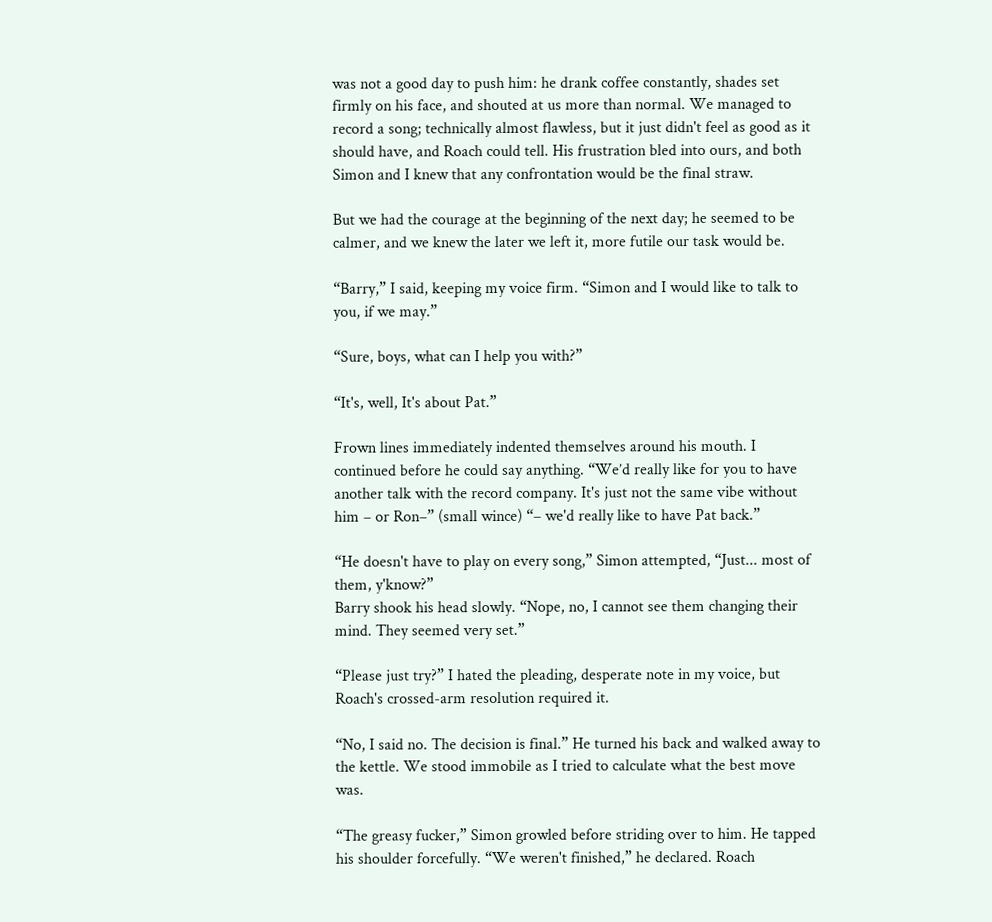was not a good day to push him: he drank coffee constantly, shades set firmly on his face, and shouted at us more than normal. We managed to record a song; technically almost flawless, but it just didn't feel as good as it should have, and Roach could tell. His frustration bled into ours, and both Simon and I knew that any confrontation would be the final straw.

But we had the courage at the beginning of the next day; he seemed to be calmer, and we knew the later we left it, more futile our task would be.

“Barry,” I said, keeping my voice firm. “Simon and I would like to talk to you, if we may.”

“Sure, boys, what can I help you with?”

“It's, well, It's about Pat.”

Frown lines immediately indented themselves around his mouth. I continued before he could say anything. “We’d really like for you to have another talk with the record company. It's just not the same vibe without him – or Ron–” (small wince) “– we'd really like to have Pat back.”

“He doesn't have to play on every song,” Simon attempted, “Just... most of them, y'know?”
Barry shook his head slowly. “Nope, no, I cannot see them changing their mind. They seemed very set.”

“Please just try?” I hated the pleading, desperate note in my voice, but Roach's crossed-arm resolution required it.

“No, I said no. The decision is final.” He turned his back and walked away to the kettle. We stood immobile as I tried to calculate what the best move was.

“The greasy fucker,” Simon growled before striding over to him. He tapped his shoulder forcefully. “We weren't finished,” he declared. Roach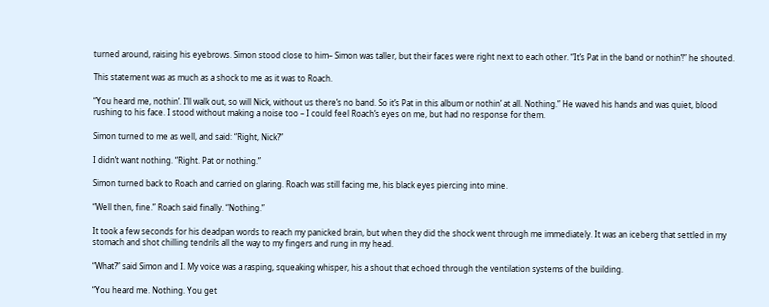turned around, raising his eyebrows. Simon stood close to him– Simon was taller, but their faces were right next to each other. “It’s Pat in the band or nothin’!” he shouted.

This statement was as much as a shock to me as it was to Roach.

“You heard me, nothin’. I’ll walk out, so will Nick, without us there’s no band. So it’s Pat in this album or nothin’ at all. Nothing.” He waved his hands and was quiet, blood rushing to his face. I stood without making a noise too – I could feel Roach’s eyes on me, but had no response for them.

Simon turned to me as well, and said: “Right, Nick?”

I didn’t want nothing. “Right. Pat or nothing.”

Simon turned back to Roach and carried on glaring. Roach was still facing me, his black eyes piercing into mine.

“Well then, fine.” Roach said finally. “Nothing.”

It took a few seconds for his deadpan words to reach my panicked brain, but when they did the shock went through me immediately. It was an iceberg that settled in my stomach and shot chilling tendrils all the way to my fingers and rung in my head.

“What?” said Simon and I. My voice was a rasping, squeaking whisper, his a shout that echoed through the ventilation systems of the building.

“You heard me. Nothing. You get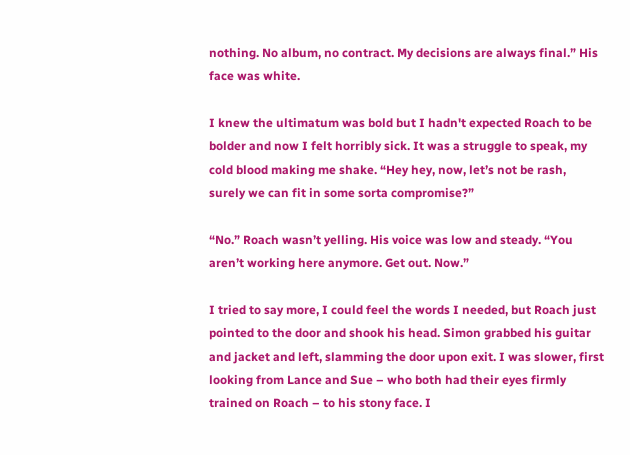nothing. No album, no contract. My decisions are always final.” His face was white.

I knew the ultimatum was bold but I hadn't expected Roach to be bolder and now I felt horribly sick. It was a struggle to speak, my cold blood making me shake. “Hey hey, now, let’s not be rash, surely we can fit in some sorta compromise?”

“No.” Roach wasn’t yelling. His voice was low and steady. “You aren’t working here anymore. Get out. Now.”

I tried to say more, I could feel the words I needed, but Roach just pointed to the door and shook his head. Simon grabbed his guitar and jacket and left, slamming the door upon exit. I was slower, first looking from Lance and Sue – who both had their eyes firmly trained on Roach – to his stony face. I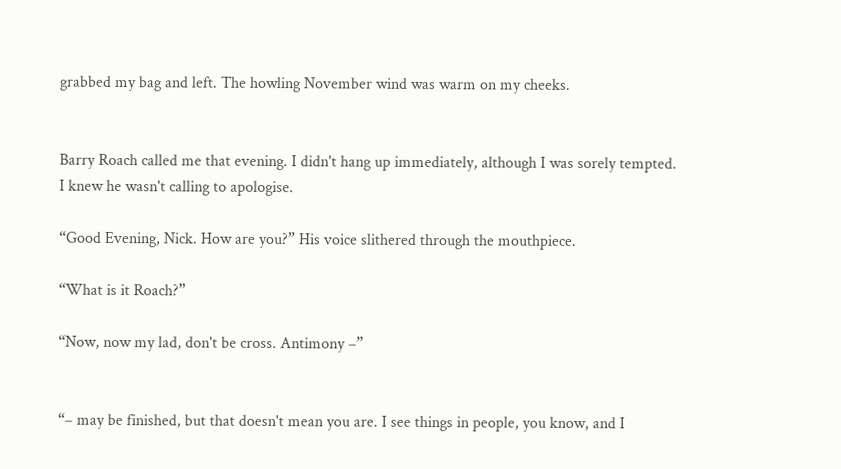grabbed my bag and left. The howling November wind was warm on my cheeks.


Barry Roach called me that evening. I didn't hang up immediately, although I was sorely tempted. I knew he wasn't calling to apologise.

“Good Evening, Nick. How are you?” His voice slithered through the mouthpiece.

“What is it Roach?”

“Now, now my lad, don't be cross. Antimony –”


“– may be finished, but that doesn't mean you are. I see things in people, you know, and I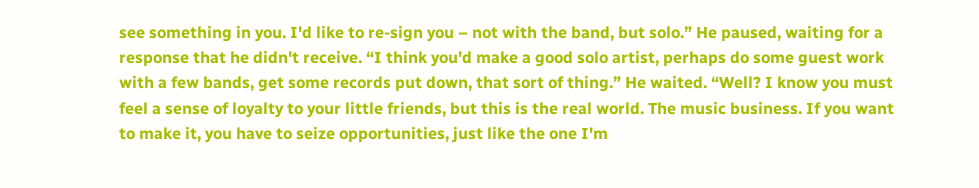see something in you. I'd like to re-sign you – not with the band, but solo.” He paused, waiting for a response that he didn't receive. “I think you'd make a good solo artist, perhaps do some guest work with a few bands, get some records put down, that sort of thing.” He waited. “Well? I know you must feel a sense of loyalty to your little friends, but this is the real world. The music business. If you want to make it, you have to seize opportunities, just like the one I'm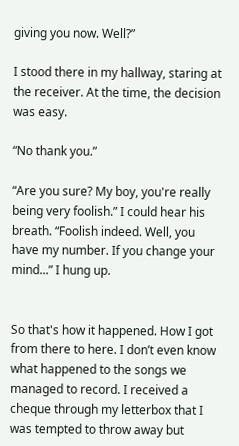giving you now. Well?”

I stood there in my hallway, staring at the receiver. At the time, the decision was easy.

“No thank you.”

“Are you sure? My boy, you're really being very foolish.” I could hear his breath. “Foolish indeed. Well, you have my number. If you change your mind...” I hung up.


So that's how it happened. How I got from there to here. I don’t even know what happened to the songs we managed to record. I received a cheque through my letterbox that I was tempted to throw away but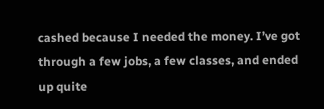cashed because I needed the money. I’ve got through a few jobs, a few classes, and ended up quite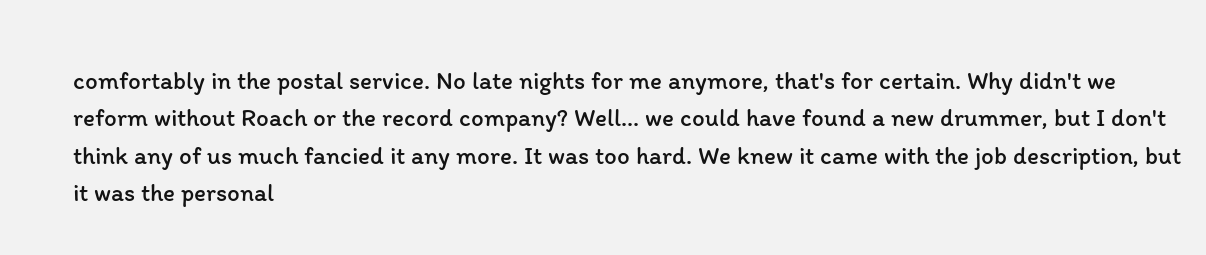comfortably in the postal service. No late nights for me anymore, that's for certain. Why didn't we reform without Roach or the record company? Well... we could have found a new drummer, but I don't think any of us much fancied it any more. It was too hard. We knew it came with the job description, but it was the personal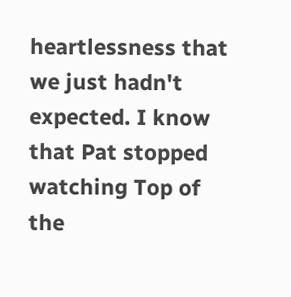heartlessness that we just hadn't expected. I know that Pat stopped watching Top of the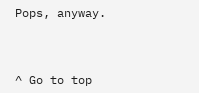Pops, anyway.



^ Go to top